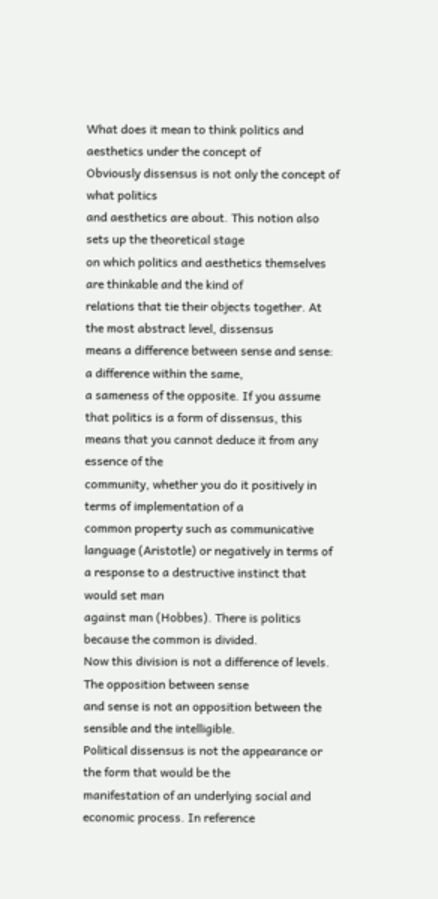What does it mean to think politics and aesthetics under the concept of
Obviously dissensus is not only the concept of what politics
and aesthetics are about. This notion also sets up the theoretical stage
on which politics and aesthetics themselves are thinkable and the kind of
relations that tie their objects together. At the most abstract level, dissensus
means a difference between sense and sense: a difference within the same,
a sameness of the opposite. If you assume that politics is a form of dissensus, this means that you cannot deduce it from any essence of the
community, whether you do it positively in terms of implementation of a
common property such as communicative language (Aristotle) or negatively in terms of a response to a destructive instinct that would set man
against man (Hobbes). There is politics because the common is divided.
Now this division is not a difference of levels. The opposition between sense
and sense is not an opposition between the sensible and the intelligible.
Political dissensus is not the appearance or the form that would be the
manifestation of an underlying social and economic process. In reference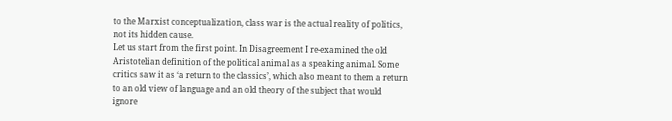to the Marxist conceptualization, class war is the actual reality of politics,
not its hidden cause.
Let us start from the first point. In Disagreement I re-examined the old
Aristotelian definition of the political animal as a speaking animal. Some
critics saw it as ‘a return to the classics’, which also meant to them a return
to an old view of language and an old theory of the subject that would
ignore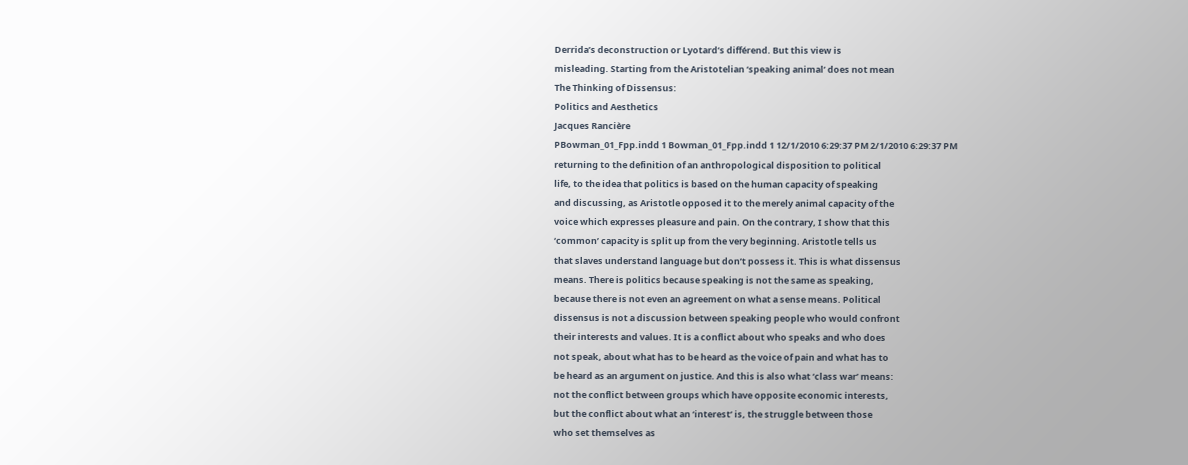Derrida’s deconstruction or Lyotard’s différend. But this view is
misleading. Starting from the Aristotelian ‘speaking animal’ does not mean
The Thinking of Dissensus:
Politics and Aesthetics
Jacques Rancière
PBowman_01_Fpp.indd 1 Bowman_01_Fpp.indd 1 12/1/2010 6:29:37 PM 2/1/2010 6:29:37 PM
returning to the definition of an anthropological disposition to political
life, to the idea that politics is based on the human capacity of speaking
and discussing, as Aristotle opposed it to the merely animal capacity of the
voice which expresses pleasure and pain. On the contrary, I show that this
‘common’ capacity is split up from the very beginning. Aristotle tells us
that slaves understand language but don’t possess it. This is what dissensus
means. There is politics because speaking is not the same as speaking,
because there is not even an agreement on what a sense means. Political
dissensus is not a discussion between speaking people who would confront
their interests and values. It is a conflict about who speaks and who does
not speak, about what has to be heard as the voice of pain and what has to
be heard as an argument on justice. And this is also what ‘class war’ means:
not the conflict between groups which have opposite economic interests,
but the conflict about what an ‘interest’ is, the struggle between those
who set themselves as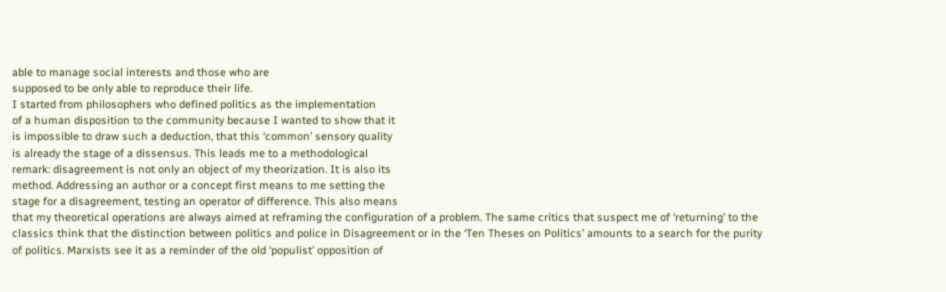able to manage social interests and those who are
supposed to be only able to reproduce their life.
I started from philosophers who defined politics as the implementation
of a human disposition to the community because I wanted to show that it
is impossible to draw such a deduction, that this ‘common’ sensory quality
is already the stage of a dissensus. This leads me to a methodological
remark: disagreement is not only an object of my theorization. It is also its
method. Addressing an author or a concept first means to me setting the
stage for a disagreement, testing an operator of difference. This also means
that my theoretical operations are always aimed at reframing the configuration of a problem. The same critics that suspect me of ‘returning’ to the
classics think that the distinction between politics and police in Disagreement or in the ‘Ten Theses on Politics’ amounts to a search for the purity
of politics. Marxists see it as a reminder of the old ‘populist’ opposition of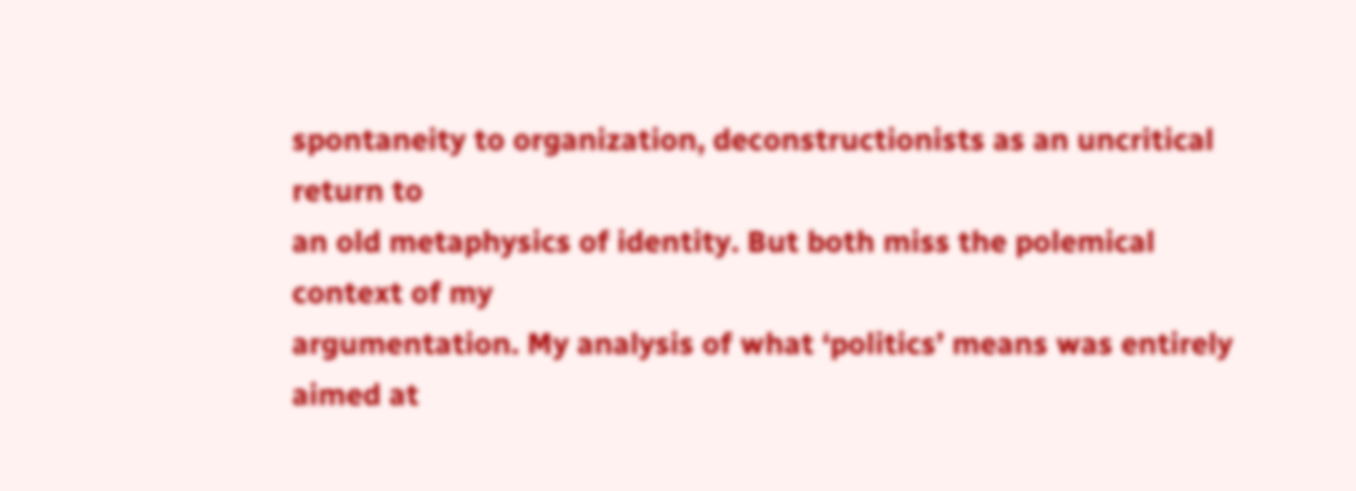spontaneity to organization, deconstructionists as an uncritical return to
an old metaphysics of identity. But both miss the polemical context of my
argumentation. My analysis of what ‘politics’ means was entirely aimed at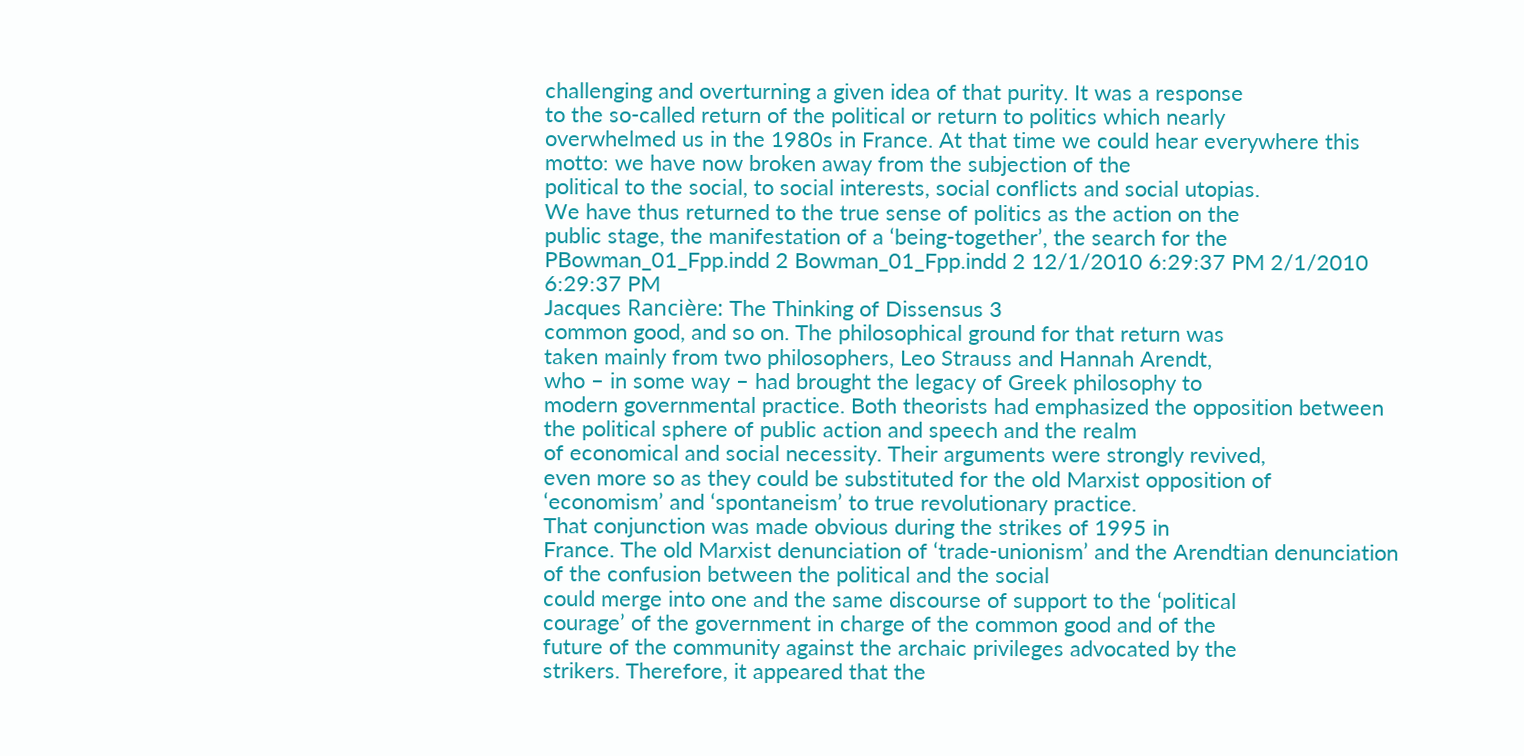challenging and overturning a given idea of that purity. It was a response
to the so-called return of the political or return to politics which nearly
overwhelmed us in the 1980s in France. At that time we could hear everywhere this motto: we have now broken away from the subjection of the
political to the social, to social interests, social conflicts and social utopias.
We have thus returned to the true sense of politics as the action on the
public stage, the manifestation of a ‘being-together’, the search for the
PBowman_01_Fpp.indd 2 Bowman_01_Fpp.indd 2 12/1/2010 6:29:37 PM 2/1/2010 6:29:37 PM
Jacques Rancière: The Thinking of Dissensus 3
common good, and so on. The philosophical ground for that return was
taken mainly from two philosophers, Leo Strauss and Hannah Arendt,
who – in some way – had brought the legacy of Greek philosophy to
modern governmental practice. Both theorists had emphasized the opposition between the political sphere of public action and speech and the realm
of economical and social necessity. Their arguments were strongly revived,
even more so as they could be substituted for the old Marxist opposition of
‘economism’ and ‘spontaneism’ to true revolutionary practice.
That conjunction was made obvious during the strikes of 1995 in
France. The old Marxist denunciation of ‘trade-unionism’ and the Arendtian denunciation of the confusion between the political and the social
could merge into one and the same discourse of support to the ‘political
courage’ of the government in charge of the common good and of the
future of the community against the archaic privileges advocated by the
strikers. Therefore, it appeared that the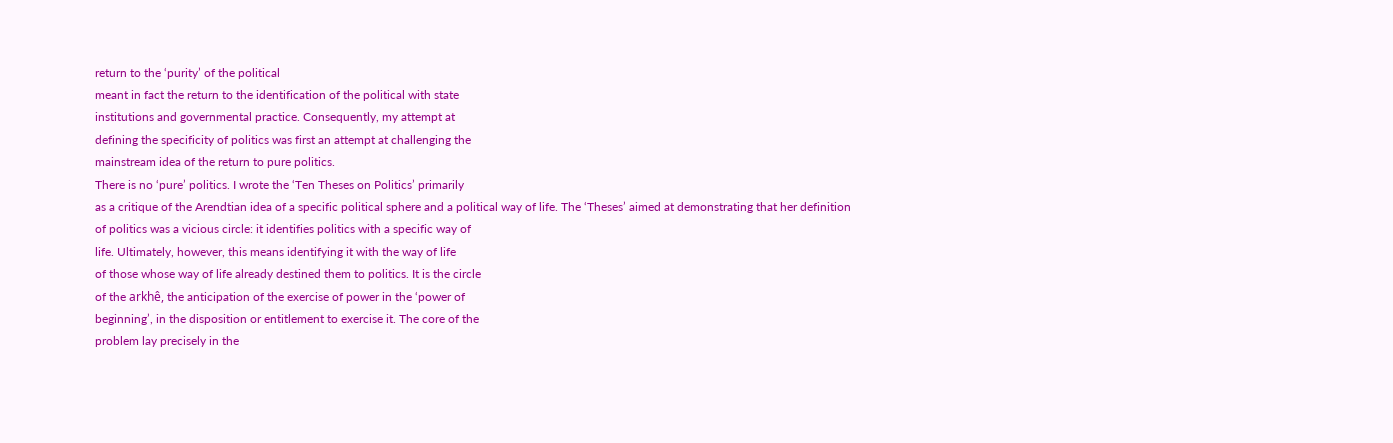return to the ‘purity’ of the political
meant in fact the return to the identification of the political with state
institutions and governmental practice. Consequently, my attempt at
defining the specificity of politics was first an attempt at challenging the
mainstream idea of the return to pure politics.
There is no ‘pure’ politics. I wrote the ‘Ten Theses on Politics’ primarily
as a critique of the Arendtian idea of a specific political sphere and a political way of life. The ‘Theses’ aimed at demonstrating that her definition
of politics was a vicious circle: it identifies politics with a specific way of
life. Ultimately, however, this means identifying it with the way of life
of those whose way of life already destined them to politics. It is the circle
of the arkhê, the anticipation of the exercise of power in the ‘power of
beginning’, in the disposition or entitlement to exercise it. The core of the
problem lay precisely in the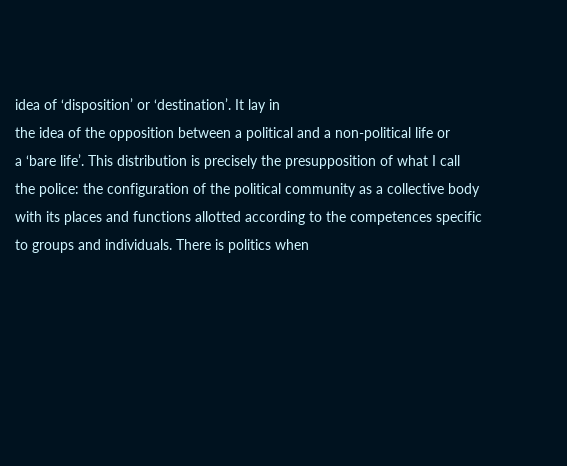idea of ‘disposition’ or ‘destination’. It lay in
the idea of the opposition between a political and a non-political life or
a ‘bare life’. This distribution is precisely the presupposition of what I call
the police: the configuration of the political community as a collective body
with its places and functions allotted according to the competences specific
to groups and individuals. There is politics when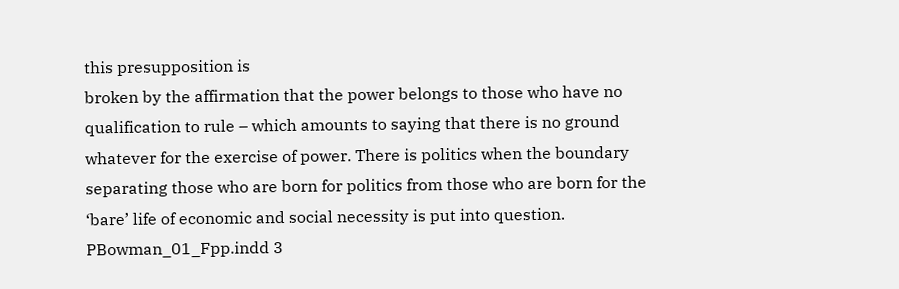this presupposition is
broken by the affirmation that the power belongs to those who have no
qualification to rule – which amounts to saying that there is no ground
whatever for the exercise of power. There is politics when the boundary
separating those who are born for politics from those who are born for the
‘bare’ life of economic and social necessity is put into question.
PBowman_01_Fpp.indd 3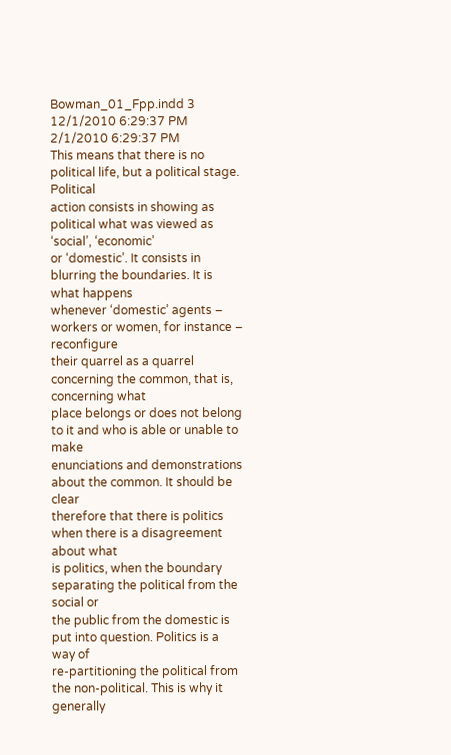Bowman_01_Fpp.indd 3 12/1/2010 6:29:37 PM 2/1/2010 6:29:37 PM
This means that there is no political life, but a political stage. Political
action consists in showing as political what was viewed as ‘social’, ‘economic’
or ‘domestic’. It consists in blurring the boundaries. It is what happens
whenever ‘domestic’ agents – workers or women, for instance – reconfigure
their quarrel as a quarrel concerning the common, that is, concerning what
place belongs or does not belong to it and who is able or unable to make
enunciations and demonstrations about the common. It should be clear
therefore that there is politics when there is a disagreement about what
is politics, when the boundary separating the political from the social or
the public from the domestic is put into question. Politics is a way of
re-partitioning the political from the non-political. This is why it generally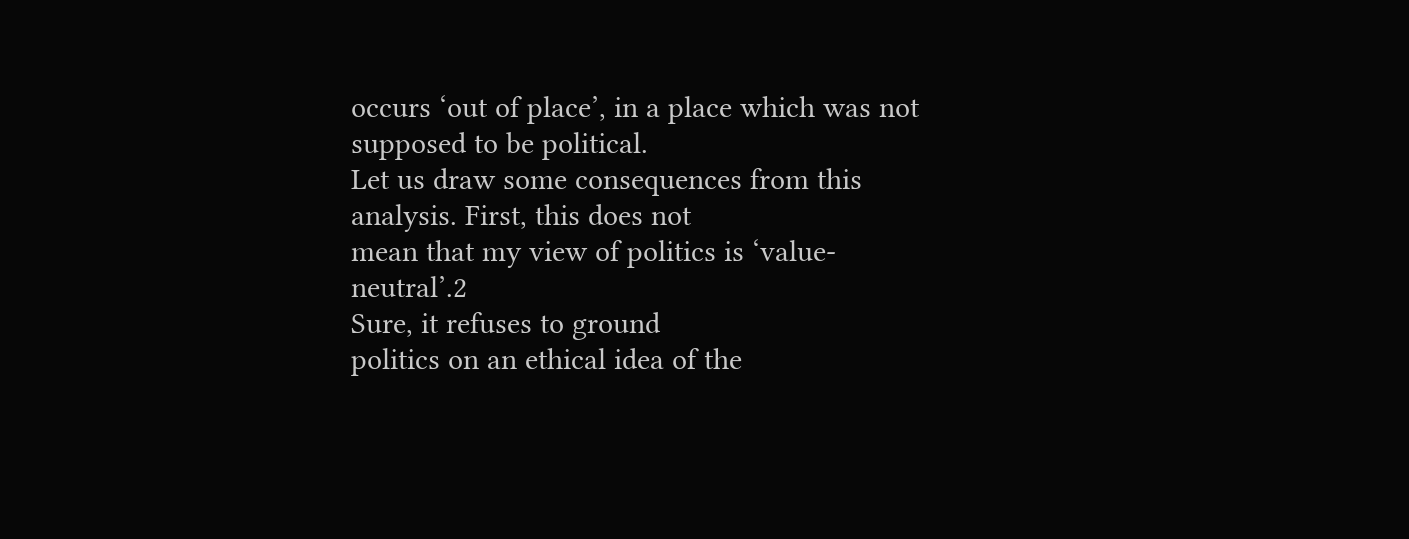occurs ‘out of place’, in a place which was not supposed to be political.
Let us draw some consequences from this analysis. First, this does not
mean that my view of politics is ‘value-neutral’.2
Sure, it refuses to ground
politics on an ethical idea of the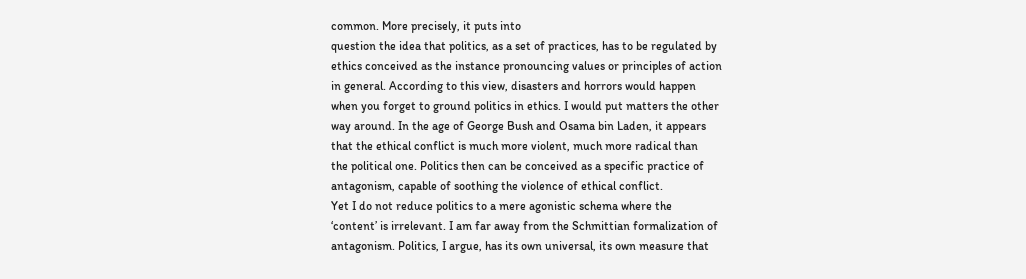common. More precisely, it puts into
question the idea that politics, as a set of practices, has to be regulated by
ethics conceived as the instance pronouncing values or principles of action
in general. According to this view, disasters and horrors would happen
when you forget to ground politics in ethics. I would put matters the other
way around. In the age of George Bush and Osama bin Laden, it appears
that the ethical conflict is much more violent, much more radical than
the political one. Politics then can be conceived as a specific practice of
antagonism, capable of soothing the violence of ethical conflict.
Yet I do not reduce politics to a mere agonistic schema where the
‘content’ is irrelevant. I am far away from the Schmittian formalization of
antagonism. Politics, I argue, has its own universal, its own measure that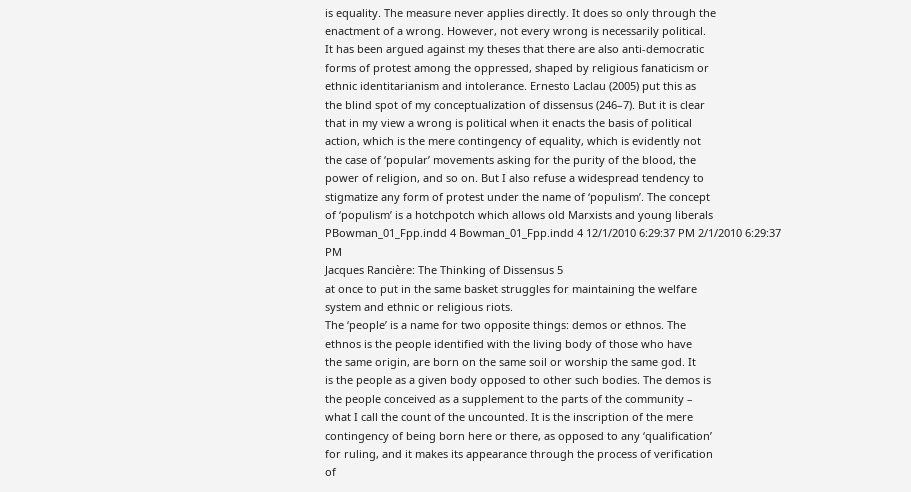is equality. The measure never applies directly. It does so only through the
enactment of a wrong. However, not every wrong is necessarily political.
It has been argued against my theses that there are also anti-democratic
forms of protest among the oppressed, shaped by religious fanaticism or
ethnic identitarianism and intolerance. Ernesto Laclau (2005) put this as
the blind spot of my conceptualization of dissensus (246–7). But it is clear
that in my view a wrong is political when it enacts the basis of political
action, which is the mere contingency of equality, which is evidently not
the case of ‘popular’ movements asking for the purity of the blood, the
power of religion, and so on. But I also refuse a widespread tendency to
stigmatize any form of protest under the name of ‘populism’. The concept
of ‘populism’ is a hotchpotch which allows old Marxists and young liberals
PBowman_01_Fpp.indd 4 Bowman_01_Fpp.indd 4 12/1/2010 6:29:37 PM 2/1/2010 6:29:37 PM
Jacques Rancière: The Thinking of Dissensus 5
at once to put in the same basket struggles for maintaining the welfare
system and ethnic or religious riots.
The ‘people’ is a name for two opposite things: demos or ethnos. The
ethnos is the people identified with the living body of those who have
the same origin, are born on the same soil or worship the same god. It
is the people as a given body opposed to other such bodies. The demos is
the people conceived as a supplement to the parts of the community –
what I call the count of the uncounted. It is the inscription of the mere
contingency of being born here or there, as opposed to any ‘qualification’
for ruling, and it makes its appearance through the process of verification
of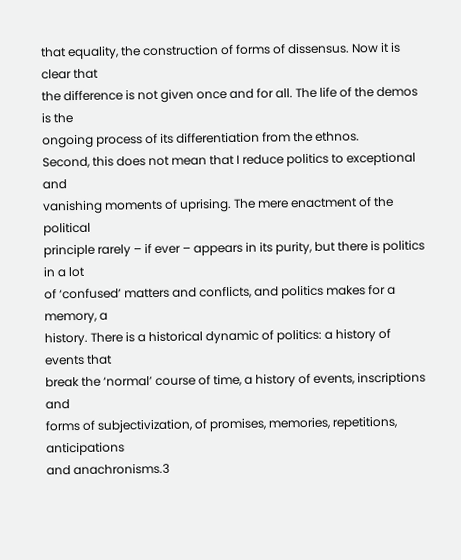that equality, the construction of forms of dissensus. Now it is clear that
the difference is not given once and for all. The life of the demos is the
ongoing process of its differentiation from the ethnos.
Second, this does not mean that I reduce politics to exceptional and
vanishing moments of uprising. The mere enactment of the political
principle rarely – if ever – appears in its purity, but there is politics in a lot
of ‘confused’ matters and conflicts, and politics makes for a memory, a
history. There is a historical dynamic of politics: a history of events that
break the ‘normal’ course of time, a history of events, inscriptions and
forms of subjectivization, of promises, memories, repetitions, anticipations
and anachronisms.3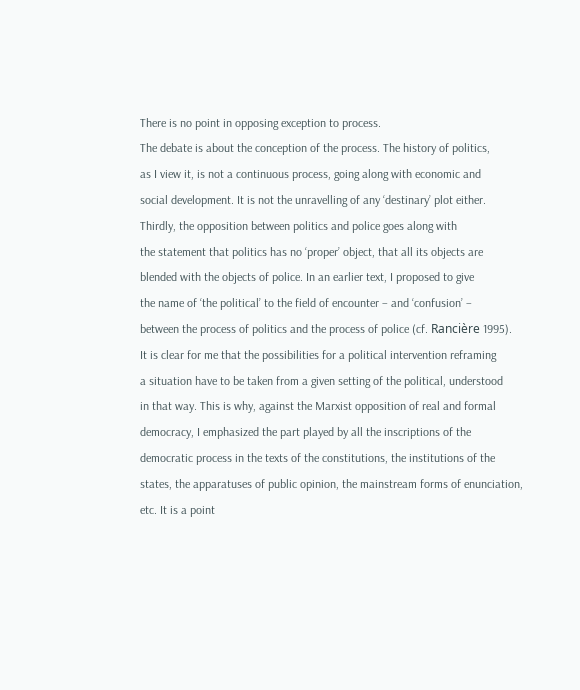There is no point in opposing exception to process.
The debate is about the conception of the process. The history of politics,
as I view it, is not a continuous process, going along with economic and
social development. It is not the unravelling of any ‘destinary’ plot either.
Thirdly, the opposition between politics and police goes along with
the statement that politics has no ‘proper’ object, that all its objects are
blended with the objects of police. In an earlier text, I proposed to give
the name of ‘the political’ to the field of encounter – and ‘confusion’ –
between the process of politics and the process of police (cf. Rancière 1995).
It is clear for me that the possibilities for a political intervention reframing
a situation have to be taken from a given setting of the political, understood
in that way. This is why, against the Marxist opposition of real and formal
democracy, I emphasized the part played by all the inscriptions of the
democratic process in the texts of the constitutions, the institutions of the
states, the apparatuses of public opinion, the mainstream forms of enunciation, etc. It is a point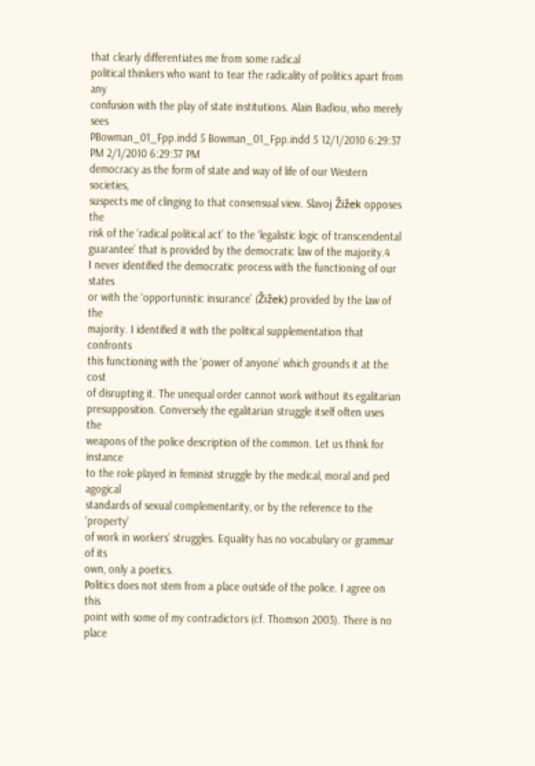that clearly differentiates me from some radical
political thinkers who want to tear the radicality of politics apart from any
confusion with the play of state institutions. Alain Badiou, who merely sees
PBowman_01_Fpp.indd 5 Bowman_01_Fpp.indd 5 12/1/2010 6:29:37 PM 2/1/2010 6:29:37 PM
democracy as the form of state and way of life of our Western societies,
suspects me of clinging to that consensual view. Slavoj Žižek opposes the
risk of the ‘radical political act’ to the ‘legalistic logic of transcendental
guarantee’ that is provided by the democratic law of the majority.4
I never identified the democratic process with the functioning of our states
or with the ‘opportunistic insurance’ (Žižek) provided by the law of the
majority. I identified it with the political supplementation that confronts
this functioning with the ‘power of anyone’ which grounds it at the cost
of disrupting it. The unequal order cannot work without its egalitarian
presupposition. Conversely the egalitarian struggle itself often uses the
weapons of the police description of the common. Let us think for instance
to the role played in feminist struggle by the medical, moral and ped agogical
standards of sexual complementarity, or by the reference to the ‘property’
of work in workers’ struggles. Equality has no vocabulary or grammar of its
own, only a poetics.
Politics does not stem from a place outside of the police. I agree on this
point with some of my contradictors (cf. Thomson 2003). There is no
place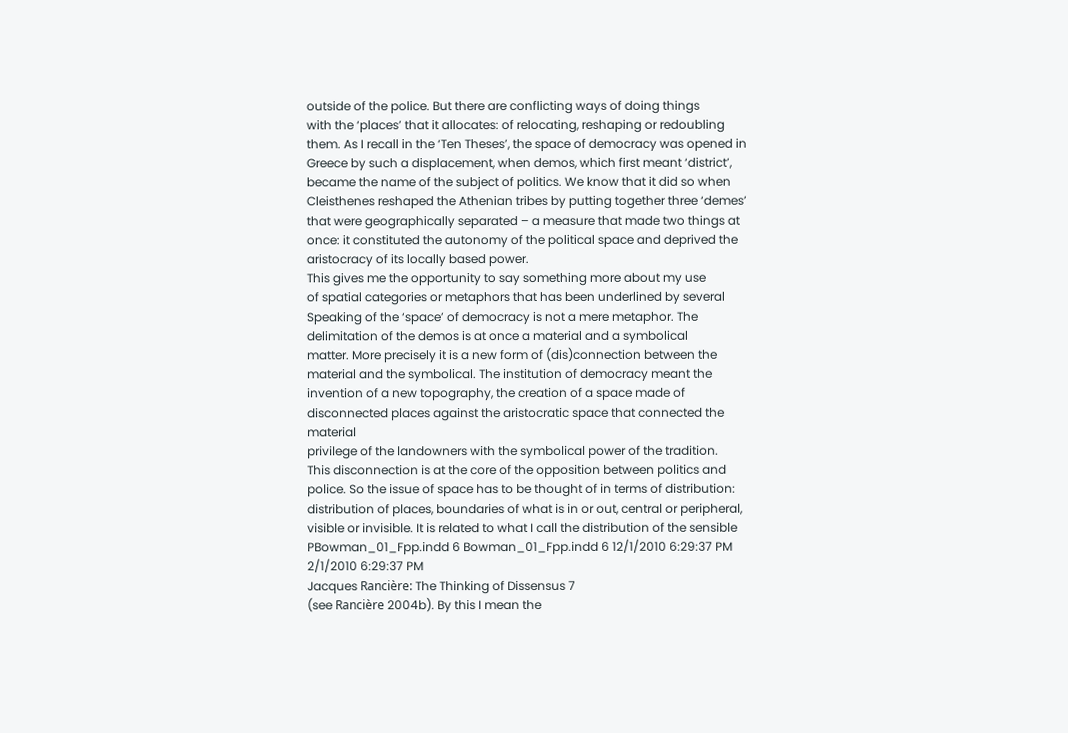outside of the police. But there are conflicting ways of doing things
with the ‘places’ that it allocates: of relocating, reshaping or redoubling
them. As I recall in the ‘Ten Theses’, the space of democracy was opened in
Greece by such a displacement, when demos, which first meant ‘district’,
became the name of the subject of politics. We know that it did so when
Cleisthenes reshaped the Athenian tribes by putting together three ‘demes’
that were geographically separated – a measure that made two things at
once: it constituted the autonomy of the political space and deprived the
aristocracy of its locally based power.
This gives me the opportunity to say something more about my use
of spatial categories or metaphors that has been underlined by several
Speaking of the ‘space’ of democracy is not a mere metaphor. The delimitation of the demos is at once a material and a symbolical
matter. More precisely it is a new form of (dis)connection between the
material and the symbolical. The institution of democracy meant the
invention of a new topography, the creation of a space made of disconnected places against the aristocratic space that connected the material
privilege of the landowners with the symbolical power of the tradition.
This disconnection is at the core of the opposition between politics and
police. So the issue of space has to be thought of in terms of distribution:
distribution of places, boundaries of what is in or out, central or peripheral,
visible or invisible. It is related to what I call the distribution of the sensible
PBowman_01_Fpp.indd 6 Bowman_01_Fpp.indd 6 12/1/2010 6:29:37 PM 2/1/2010 6:29:37 PM
Jacques Rancière: The Thinking of Dissensus 7
(see Rancière 2004b). By this I mean the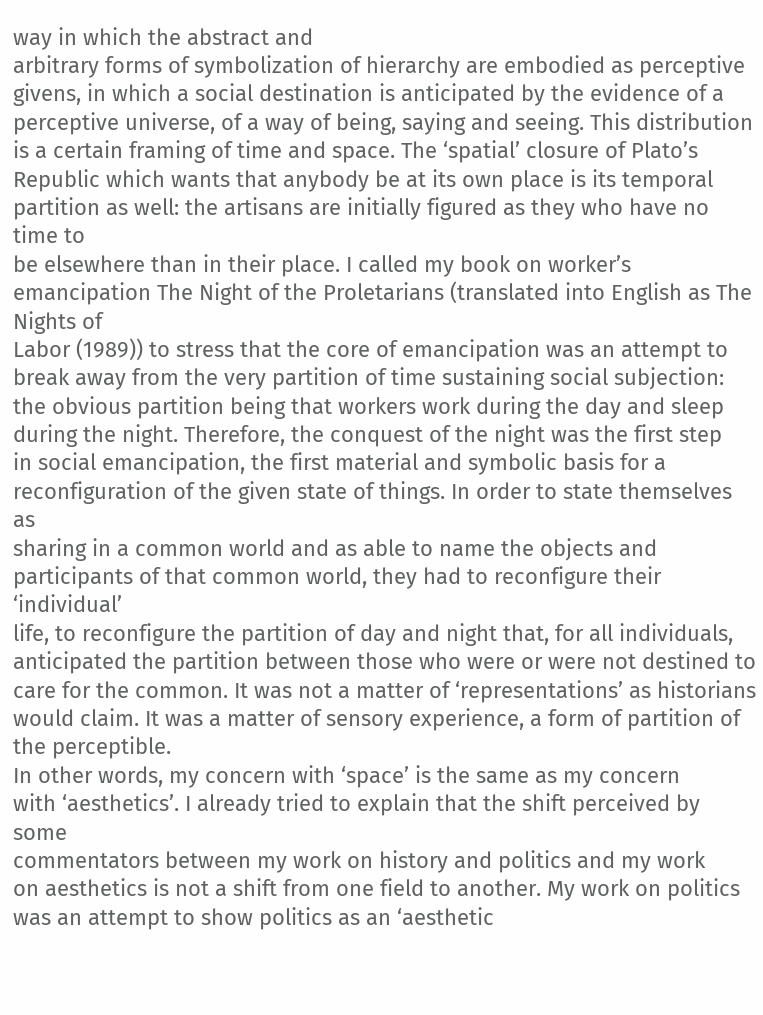way in which the abstract and
arbitrary forms of symbolization of hierarchy are embodied as perceptive
givens, in which a social destination is anticipated by the evidence of a perceptive universe, of a way of being, saying and seeing. This distribution
is a certain framing of time and space. The ‘spatial’ closure of Plato’s
Republic which wants that anybody be at its own place is its temporal partition as well: the artisans are initially figured as they who have no time to
be elsewhere than in their place. I called my book on worker’s emancipation The Night of the Proletarians (translated into English as The Nights of
Labor (1989)) to stress that the core of emancipation was an attempt to
break away from the very partition of time sustaining social subjection:
the obvious partition being that workers work during the day and sleep
during the night. Therefore, the conquest of the night was the first step
in social emancipation, the first material and symbolic basis for a reconfiguration of the given state of things. In order to state themselves as
sharing in a common world and as able to name the objects and participants of that common world, they had to reconfigure their ‘individual’
life, to reconfigure the partition of day and night that, for all individuals,
anticipated the partition between those who were or were not destined to
care for the common. It was not a matter of ‘representations’ as historians
would claim. It was a matter of sensory experience, a form of partition of
the perceptible.
In other words, my concern with ‘space’ is the same as my concern
with ‘aesthetics’. I already tried to explain that the shift perceived by some
commentators between my work on history and politics and my work
on aesthetics is not a shift from one field to another. My work on politics
was an attempt to show politics as an ‘aesthetic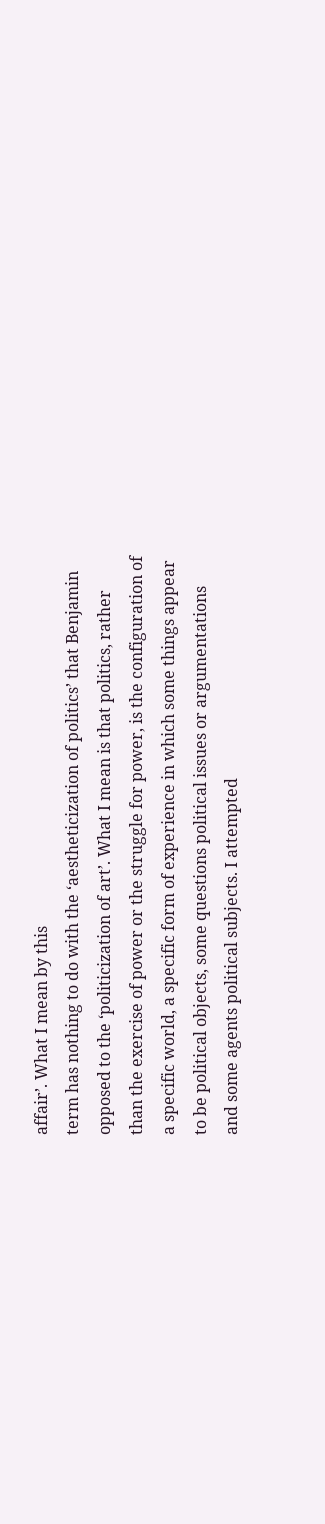affair’. What I mean by this
term has nothing to do with the ‘aestheticization of politics’ that Benjamin
opposed to the ‘politicization of art’. What I mean is that politics, rather
than the exercise of power or the struggle for power, is the configuration of
a specific world, a specific form of experience in which some things appear
to be political objects, some questions political issues or argumentations
and some agents political subjects. I attempted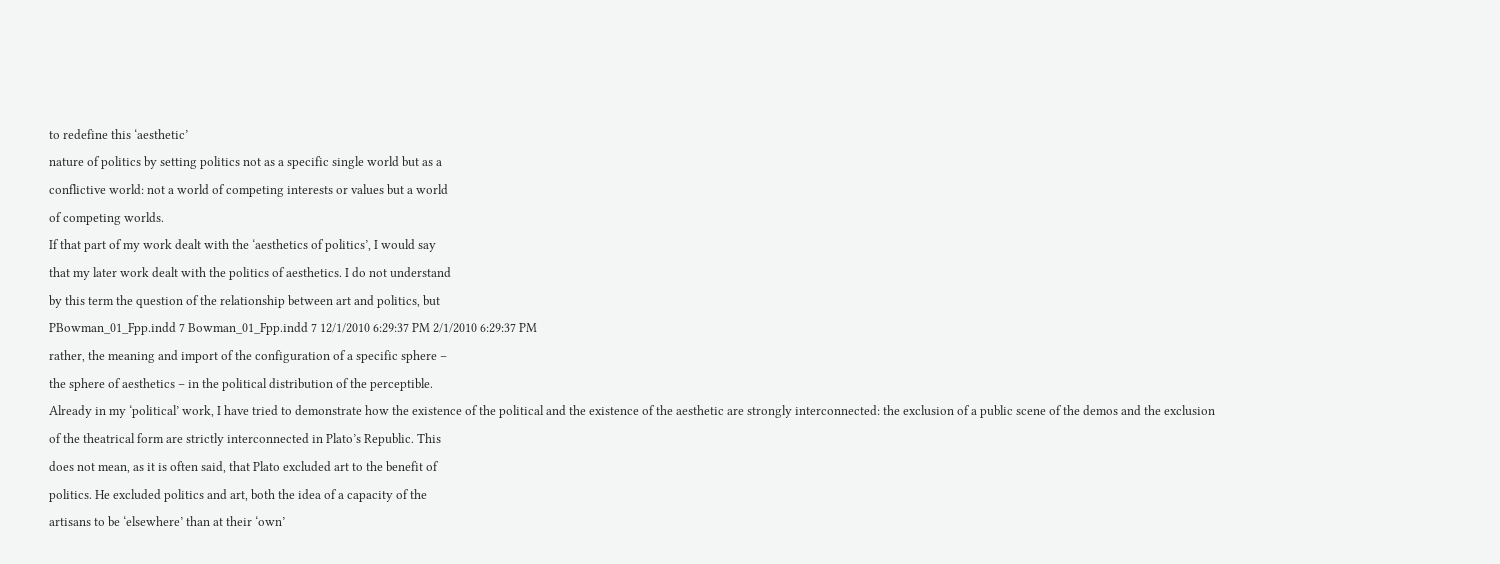to redefine this ‘aesthetic’
nature of politics by setting politics not as a specific single world but as a
conflictive world: not a world of competing interests or values but a world
of competing worlds.
If that part of my work dealt with the ‘aesthetics of politics’, I would say
that my later work dealt with the politics of aesthetics. I do not understand
by this term the question of the relationship between art and politics, but
PBowman_01_Fpp.indd 7 Bowman_01_Fpp.indd 7 12/1/2010 6:29:37 PM 2/1/2010 6:29:37 PM
rather, the meaning and import of the configuration of a specific sphere –
the sphere of aesthetics – in the political distribution of the perceptible.
Already in my ‘political’ work, I have tried to demonstrate how the existence of the political and the existence of the aesthetic are strongly interconnected: the exclusion of a public scene of the demos and the exclusion
of the theatrical form are strictly interconnected in Plato’s Republic. This
does not mean, as it is often said, that Plato excluded art to the benefit of
politics. He excluded politics and art, both the idea of a capacity of the
artisans to be ‘elsewhere’ than at their ‘own’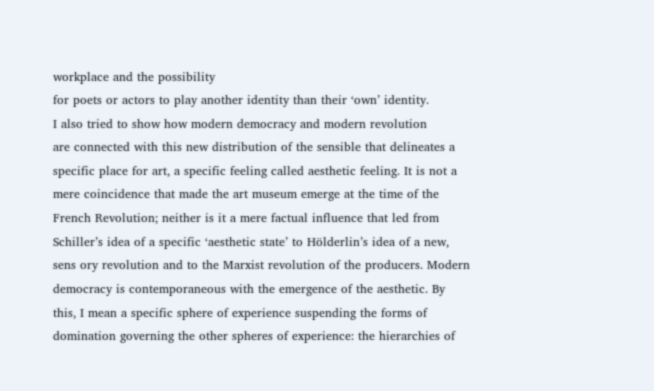workplace and the possibility
for poets or actors to play another identity than their ‘own’ identity.
I also tried to show how modern democracy and modern revolution
are connected with this new distribution of the sensible that delineates a
specific place for art, a specific feeling called aesthetic feeling. It is not a
mere coincidence that made the art museum emerge at the time of the
French Revolution; neither is it a mere factual influence that led from
Schiller’s idea of a specific ‘aesthetic state’ to Hölderlin’s idea of a new,
sens ory revolution and to the Marxist revolution of the producers. Modern
democracy is contemporaneous with the emergence of the aesthetic. By
this, I mean a specific sphere of experience suspending the forms of domination governing the other spheres of experience: the hierarchies of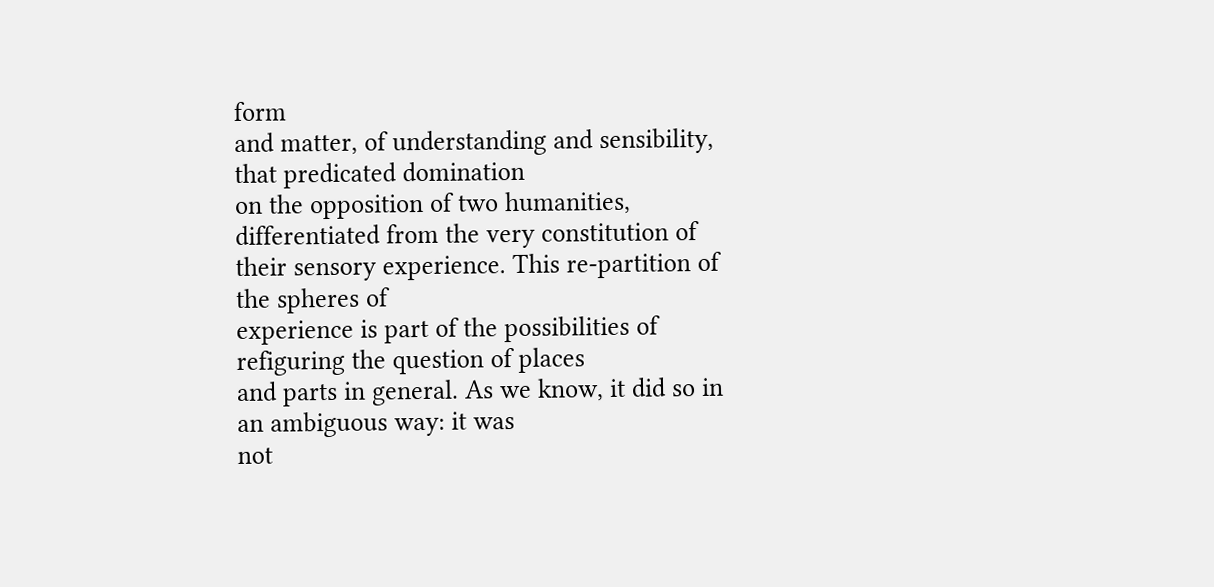form
and matter, of understanding and sensibility, that predicated domination
on the opposition of two humanities, differentiated from the very constitution of their sensory experience. This re-partition of the spheres of
experience is part of the possibilities of refiguring the question of places
and parts in general. As we know, it did so in an ambiguous way: it was
not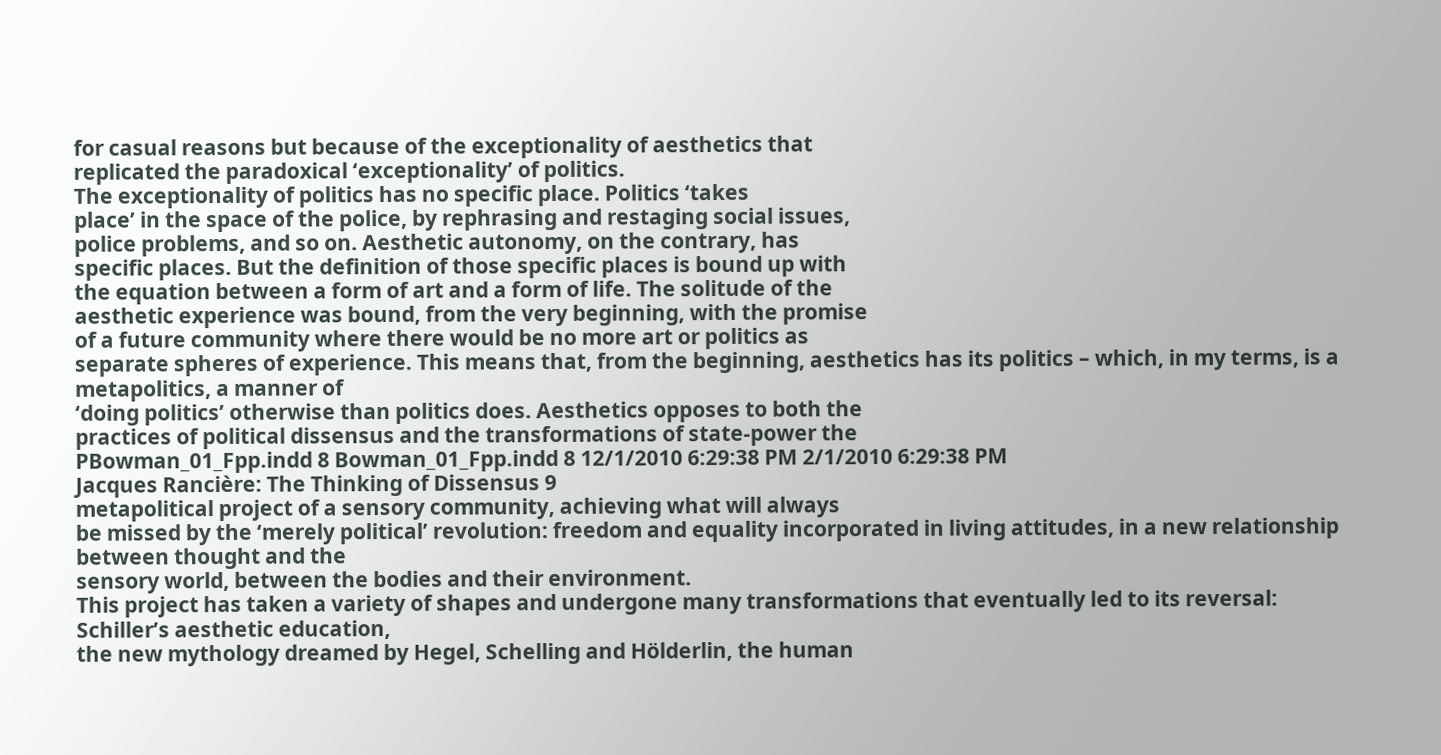for casual reasons but because of the exceptionality of aesthetics that
replicated the paradoxical ‘exceptionality’ of politics.
The exceptionality of politics has no specific place. Politics ‘takes
place’ in the space of the police, by rephrasing and restaging social issues,
police problems, and so on. Aesthetic autonomy, on the contrary, has
specific places. But the definition of those specific places is bound up with
the equation between a form of art and a form of life. The solitude of the
aesthetic experience was bound, from the very beginning, with the promise
of a future community where there would be no more art or politics as
separate spheres of experience. This means that, from the beginning, aesthetics has its politics – which, in my terms, is a metapolitics, a manner of
‘doing politics’ otherwise than politics does. Aesthetics opposes to both the
practices of political dissensus and the transformations of state-power the
PBowman_01_Fpp.indd 8 Bowman_01_Fpp.indd 8 12/1/2010 6:29:38 PM 2/1/2010 6:29:38 PM
Jacques Rancière: The Thinking of Dissensus 9
metapolitical project of a sensory community, achieving what will always
be missed by the ‘merely political’ revolution: freedom and equality incorporated in living attitudes, in a new relationship between thought and the
sensory world, between the bodies and their environment.
This project has taken a variety of shapes and undergone many transformations that eventually led to its reversal: Schiller’s aesthetic education,
the new mythology dreamed by Hegel, Schelling and Hölderlin, the human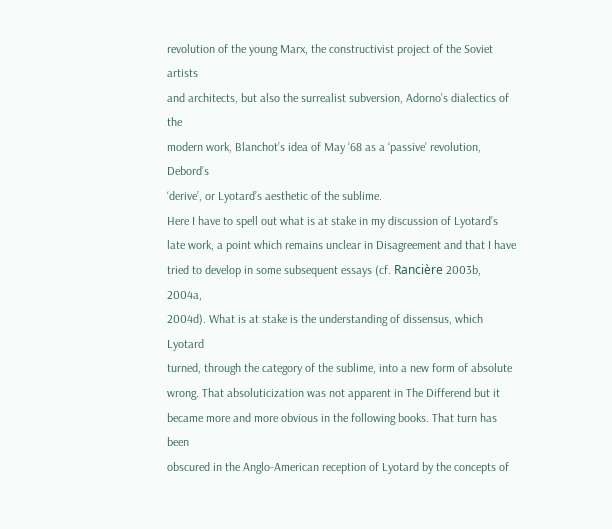revolution of the young Marx, the constructivist project of the Soviet artists
and architects, but also the surrealist subversion, Adorno’s dialectics of the
modern work, Blanchot’s idea of May ‘68 as a ‘passive’ revolution, Debord’s
‘derive’, or Lyotard’s aesthetic of the sublime.
Here I have to spell out what is at stake in my discussion of Lyotard’s
late work, a point which remains unclear in Disagreement and that I have
tried to develop in some subsequent essays (cf. Rancière 2003b, 2004a,
2004d). What is at stake is the understanding of dissensus, which Lyotard
turned, through the category of the sublime, into a new form of absolute
wrong. That absoluticization was not apparent in The Differend but it
became more and more obvious in the following books. That turn has been
obscured in the Anglo-American reception of Lyotard by the concepts of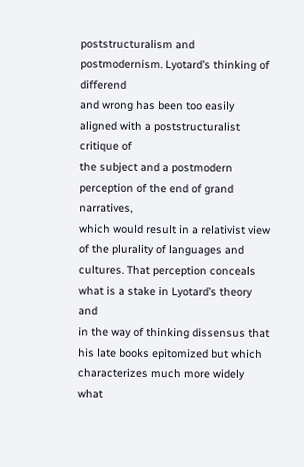poststructuralism and postmodernism. Lyotard’s thinking of differend
and wrong has been too easily aligned with a poststructuralist critique of
the subject and a postmodern perception of the end of grand narratives,
which would result in a relativist view of the plurality of languages and
cultures. That perception conceals what is a stake in Lyotard’s theory and
in the way of thinking dissensus that his late books epitomized but which
characterizes much more widely what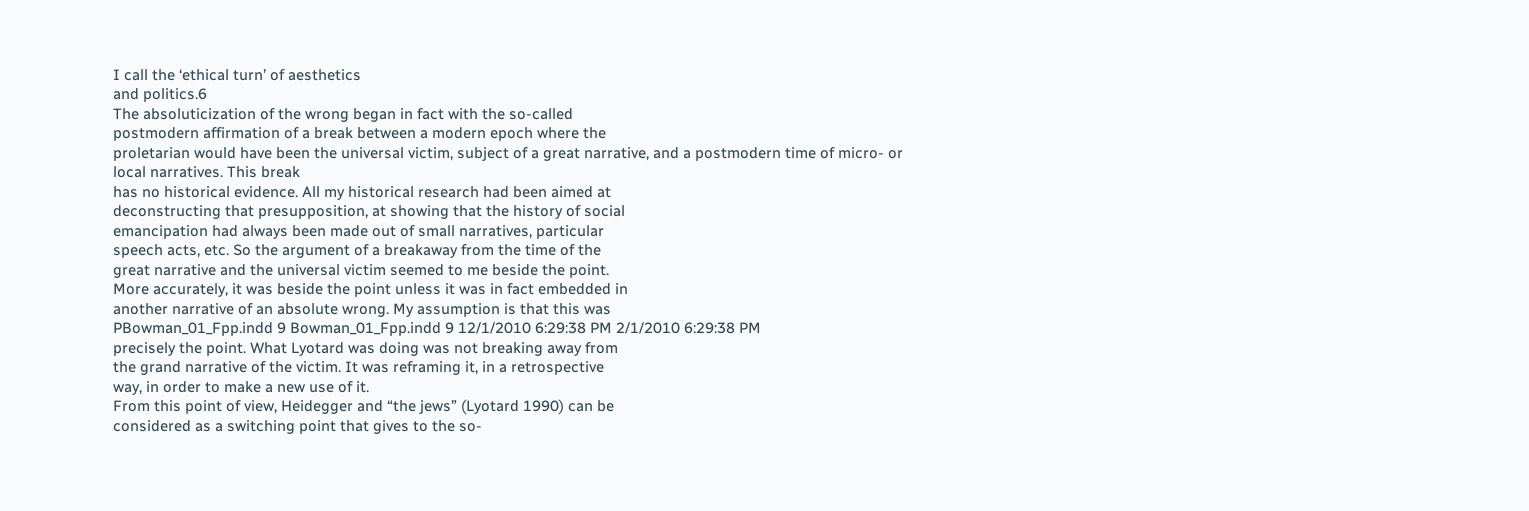I call the ‘ethical turn’ of aesthetics
and politics.6
The absoluticization of the wrong began in fact with the so-called
postmodern affirmation of a break between a modern epoch where the
proletarian would have been the universal victim, subject of a great narrative, and a postmodern time of micro- or local narratives. This break
has no historical evidence. All my historical research had been aimed at
deconstructing that presupposition, at showing that the history of social
emancipation had always been made out of small narratives, particular
speech acts, etc. So the argument of a breakaway from the time of the
great narrative and the universal victim seemed to me beside the point.
More accurately, it was beside the point unless it was in fact embedded in
another narrative of an absolute wrong. My assumption is that this was
PBowman_01_Fpp.indd 9 Bowman_01_Fpp.indd 9 12/1/2010 6:29:38 PM 2/1/2010 6:29:38 PM
precisely the point. What Lyotard was doing was not breaking away from
the grand narrative of the victim. It was reframing it, in a retrospective
way, in order to make a new use of it.
From this point of view, Heidegger and “the jews” (Lyotard 1990) can be
considered as a switching point that gives to the so-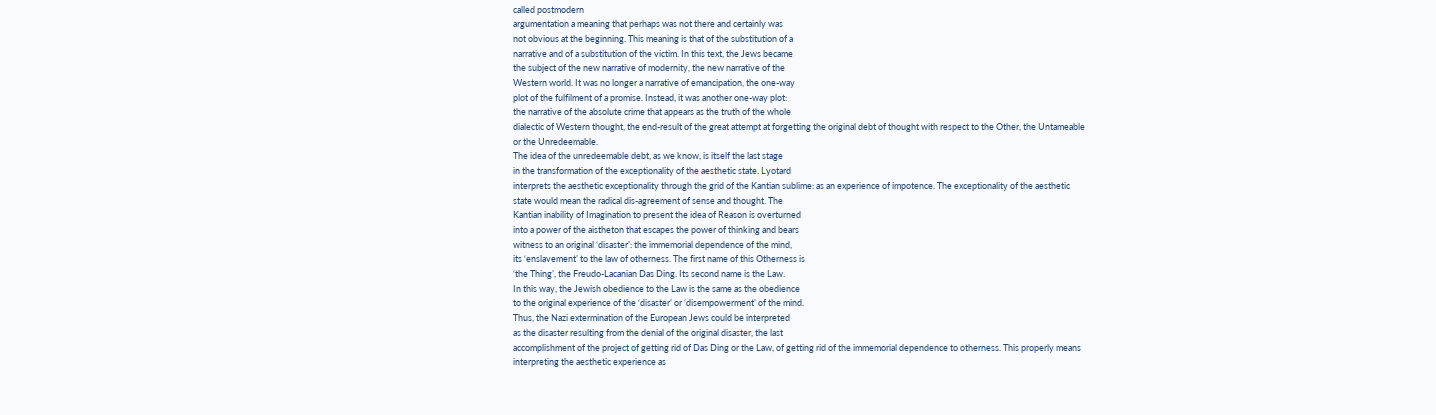called postmodern
argumentation a meaning that perhaps was not there and certainly was
not obvious at the beginning. This meaning is that of the substitution of a
narrative and of a substitution of the victim. In this text, the Jews became
the subject of the new narrative of modernity, the new narrative of the
Western world. It was no longer a narrative of emancipation, the one-way
plot of the fulfilment of a promise. Instead, it was another one-way plot:
the narrative of the absolute crime that appears as the truth of the whole
dialectic of Western thought, the end-result of the great attempt at forgetting the original debt of thought with respect to the Other, the Untameable
or the Unredeemable.
The idea of the unredeemable debt, as we know, is itself the last stage
in the transformation of the exceptionality of the aesthetic state. Lyotard
interprets the aesthetic exceptionality through the grid of the Kantian sublime: as an experience of impotence. The exceptionality of the aesthetic
state would mean the radical dis-agreement of sense and thought. The
Kantian inability of Imagination to present the idea of Reason is overturned
into a power of the aistheton that escapes the power of thinking and bears
witness to an original ‘disaster’: the immemorial dependence of the mind,
its ‘enslavement’ to the law of otherness. The first name of this Otherness is
‘the Thing’, the Freudo-Lacanian Das Ding. Its second name is the Law.
In this way, the Jewish obedience to the Law is the same as the obedience
to the original experience of the ‘disaster’ or ‘disempowerment’ of the mind.
Thus, the Nazi extermination of the European Jews could be interpreted
as the disaster resulting from the denial of the original disaster, the last
accomplishment of the project of getting rid of Das Ding or the Law, of getting rid of the immemorial dependence to otherness. This properly means
interpreting the aesthetic experience as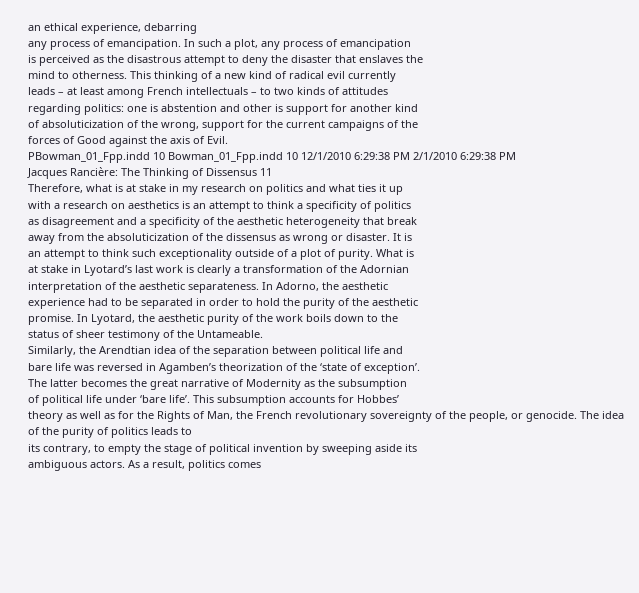an ethical experience, debarring
any process of emancipation. In such a plot, any process of emancipation
is perceived as the disastrous attempt to deny the disaster that enslaves the
mind to otherness. This thinking of a new kind of radical evil currently
leads – at least among French intellectuals – to two kinds of attitudes
regarding politics: one is abstention and other is support for another kind
of absoluticization of the wrong, support for the current campaigns of the
forces of Good against the axis of Evil.
PBowman_01_Fpp.indd 10 Bowman_01_Fpp.indd 10 12/1/2010 6:29:38 PM 2/1/2010 6:29:38 PM
Jacques Rancière: The Thinking of Dissensus 11
Therefore, what is at stake in my research on politics and what ties it up
with a research on aesthetics is an attempt to think a specificity of politics
as disagreement and a specificity of the aesthetic heterogeneity that break
away from the absoluticization of the dissensus as wrong or disaster. It is
an attempt to think such exceptionality outside of a plot of purity. What is
at stake in Lyotard’s last work is clearly a transformation of the Adornian
interpretation of the aesthetic separateness. In Adorno, the aesthetic
experience had to be separated in order to hold the purity of the aesthetic
promise. In Lyotard, the aesthetic purity of the work boils down to the
status of sheer testimony of the Untameable.
Similarly, the Arendtian idea of the separation between political life and
bare life was reversed in Agamben’s theorization of the ‘state of exception’.
The latter becomes the great narrative of Modernity as the subsumption
of political life under ‘bare life’. This subsumption accounts for Hobbes’
theory as well as for the Rights of Man, the French revolutionary sovereignty of the people, or genocide. The idea of the purity of politics leads to
its contrary, to empty the stage of political invention by sweeping aside its
ambiguous actors. As a result, politics comes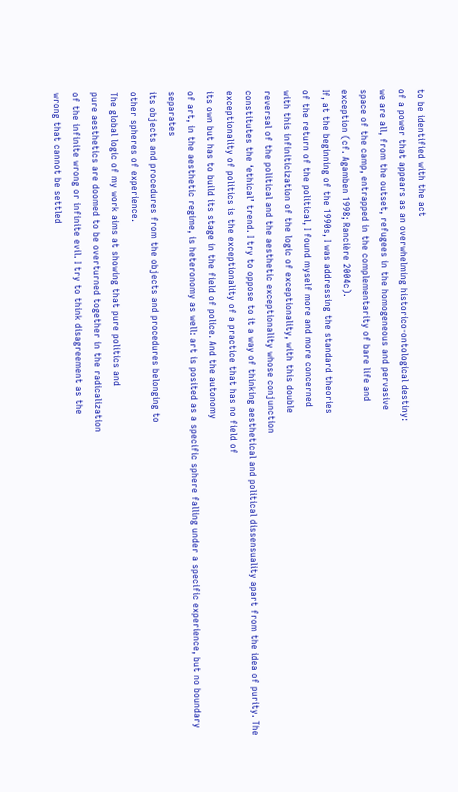to be identified with the act
of a power that appears as an overwhelming historico-ontological destiny:
we are all, from the outset, refugees in the homogeneous and pervasive
space of the camp, entrapped in the complementarity of bare life and
exception (cf. Agamben 1998; Rancière 2004c).
If, at the beginning of the 1990s, I was addressing the standard theories
of the return of the political, I found myself more and more concerned
with this infiniticization of the logic of exceptionality, with this double
reversal of the political and the aesthetic exceptionality whose conjunction
constitutes the ‘ethical’ trend. I try to oppose to it a way of thinking aesthetical and political dissensuality apart from the idea of purity. The exceptionality of politics is the exceptionality of a practice that has no field of
its own but has to build its stage in the field of police. And the autonomy
of art, in the aesthetic regime, is heteronomy as well: art is posited as a specific sphere falling under a specific experience, but no boundary separates
its objects and procedures from the objects and procedures belonging to
other spheres of experience.
The global logic of my work aims at showing that pure politics and
pure aesthetics are doomed to be overturned together in the radicalization
of the infinite wrong or infinite evil. I try to think disagreement as the
wrong that cannot be settled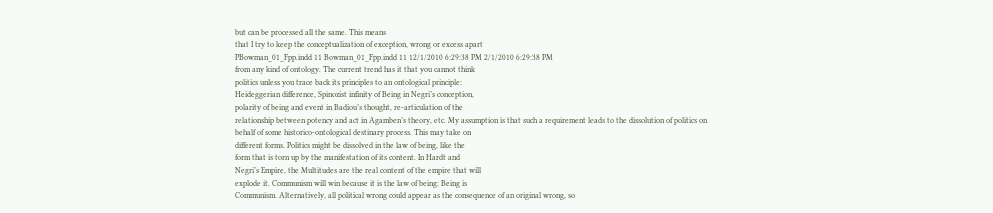but can be processed all the same. This means
that I try to keep the conceptualization of exception, wrong or excess apart
PBowman_01_Fpp.indd 11 Bowman_01_Fpp.indd 11 12/1/2010 6:29:38 PM 2/1/2010 6:29:38 PM
from any kind of ontology. The current trend has it that you cannot think
politics unless you trace back its principles to an ontological principle:
Heideggerian difference, Spinozist infinity of Being in Negri’s conception,
polarity of being and event in Badiou’s thought, re-articulation of the
relationship between potency and act in Agamben’s theory, etc. My assumption is that such a requirement leads to the dissolution of politics on
behalf of some historico-ontological destinary process. This may take on
different forms. Politics might be dissolved in the law of being, like the
form that is torn up by the manifestation of its content. In Hardt and
Negri’s Empire, the Multitudes are the real content of the empire that will
explode it. Communism will win because it is the law of being: Being is
Communism. Alternatively, all political wrong could appear as the consequence of an original wrong, so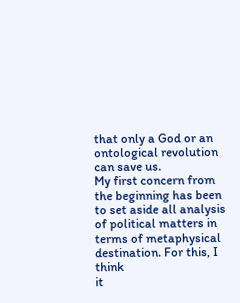that only a God or an ontological revolution can save us.
My first concern from the beginning has been to set aside all analysis
of political matters in terms of metaphysical destination. For this, I think
it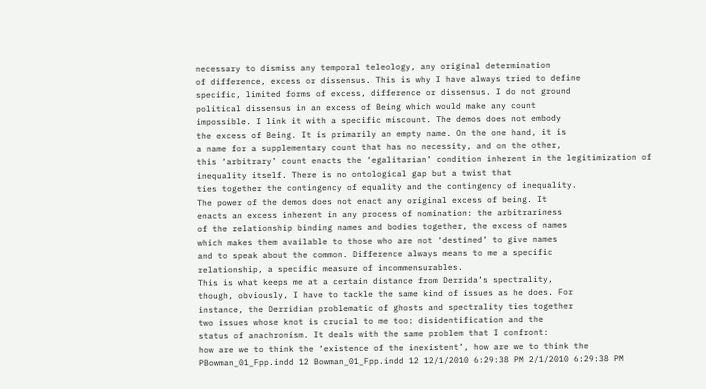necessary to dismiss any temporal teleology, any original determination
of difference, excess or dissensus. This is why I have always tried to define
specific, limited forms of excess, difference or dissensus. I do not ground
political dissensus in an excess of Being which would make any count
impossible. I link it with a specific miscount. The demos does not embody
the excess of Being. It is primarily an empty name. On the one hand, it is
a name for a supplementary count that has no necessity, and on the other,
this ‘arbitrary’ count enacts the ‘egalitarian’ condition inherent in the legitimization of inequality itself. There is no ontological gap but a twist that
ties together the contingency of equality and the contingency of inequality.
The power of the demos does not enact any original excess of being. It
enacts an excess inherent in any process of nomination: the arbitrariness
of the relationship binding names and bodies together, the excess of names
which makes them available to those who are not ‘destined’ to give names
and to speak about the common. Difference always means to me a specific
relationship, a specific measure of incommensurables.
This is what keeps me at a certain distance from Derrida’s spectrality,
though, obviously, I have to tackle the same kind of issues as he does. For
instance, the Derridian problematic of ghosts and spectrality ties together
two issues whose knot is crucial to me too: disidentification and the
status of anachronism. It deals with the same problem that I confront:
how are we to think the ‘existence of the inexistent’, how are we to think the
PBowman_01_Fpp.indd 12 Bowman_01_Fpp.indd 12 12/1/2010 6:29:38 PM 2/1/2010 6:29:38 PM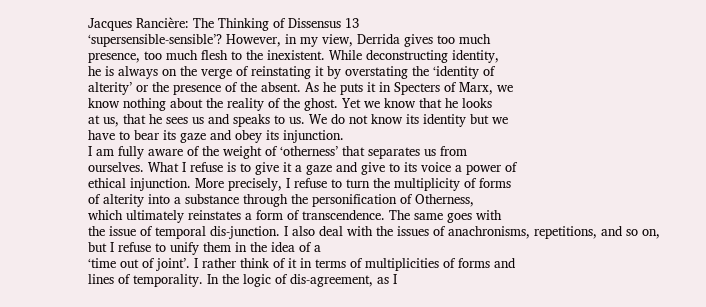Jacques Rancière: The Thinking of Dissensus 13
‘supersensible-sensible’? However, in my view, Derrida gives too much
presence, too much flesh to the inexistent. While deconstructing identity,
he is always on the verge of reinstating it by overstating the ‘identity of
alterity’ or the presence of the absent. As he puts it in Specters of Marx, we
know nothing about the reality of the ghost. Yet we know that he looks
at us, that he sees us and speaks to us. We do not know its identity but we
have to bear its gaze and obey its injunction.
I am fully aware of the weight of ‘otherness’ that separates us from
ourselves. What I refuse is to give it a gaze and give to its voice a power of
ethical injunction. More precisely, I refuse to turn the multiplicity of forms
of alterity into a substance through the personification of Otherness,
which ultimately reinstates a form of transcendence. The same goes with
the issue of temporal dis-junction. I also deal with the issues of anachronisms, repetitions, and so on, but I refuse to unify them in the idea of a
‘time out of joint’. I rather think of it in terms of multiplicities of forms and
lines of temporality. In the logic of dis-agreement, as I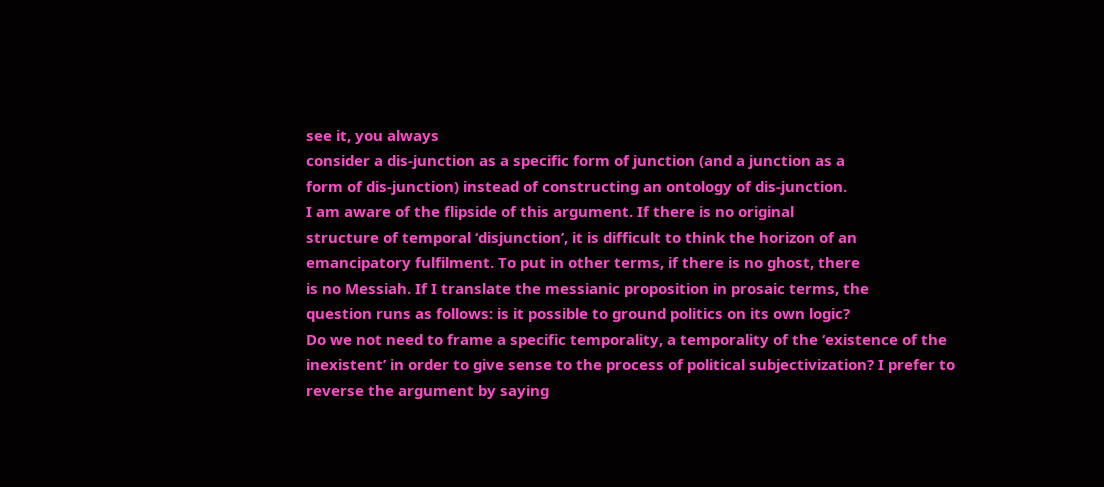see it, you always
consider a dis-junction as a specific form of junction (and a junction as a
form of dis-junction) instead of constructing an ontology of dis-junction.
I am aware of the flipside of this argument. If there is no original
structure of temporal ‘disjunction’, it is difficult to think the horizon of an
emancipatory fulfilment. To put in other terms, if there is no ghost, there
is no Messiah. If I translate the messianic proposition in prosaic terms, the
question runs as follows: is it possible to ground politics on its own logic?
Do we not need to frame a specific temporality, a temporality of the ‘existence of the inexistent’ in order to give sense to the process of political subjectivization? I prefer to reverse the argument by saying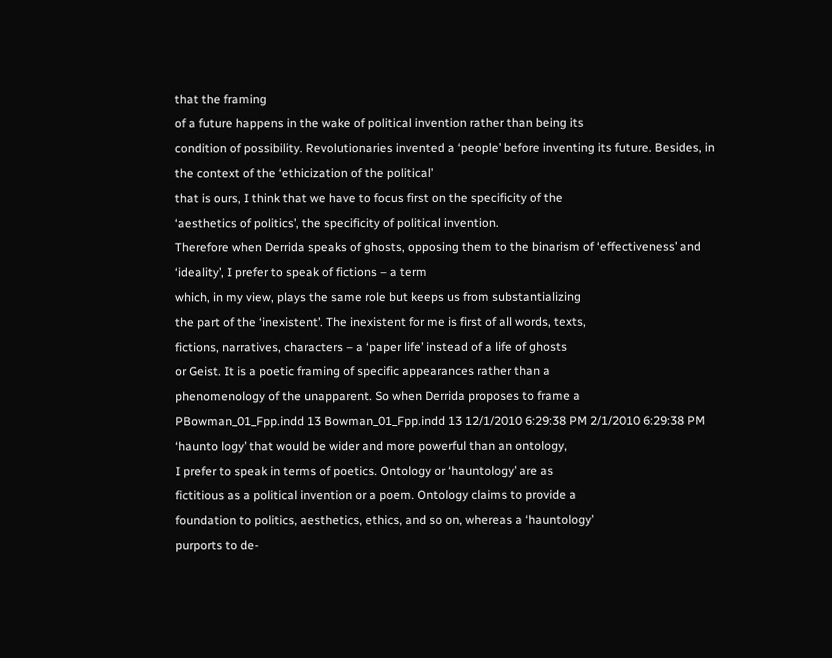that the framing
of a future happens in the wake of political invention rather than being its
condition of possibility. Revolutionaries invented a ‘people’ before inventing its future. Besides, in the context of the ‘ethicization of the political’
that is ours, I think that we have to focus first on the specificity of the
‘aesthetics of politics’, the specificity of political invention.
Therefore when Derrida speaks of ghosts, opposing them to the binarism of ‘effectiveness’ and ‘ideality’, I prefer to speak of fictions – a term
which, in my view, plays the same role but keeps us from substantializing
the part of the ‘inexistent’. The inexistent for me is first of all words, texts,
fictions, narratives, characters – a ‘paper life’ instead of a life of ghosts
or Geist. It is a poetic framing of specific appearances rather than a
phenomenology of the unapparent. So when Derrida proposes to frame a
PBowman_01_Fpp.indd 13 Bowman_01_Fpp.indd 13 12/1/2010 6:29:38 PM 2/1/2010 6:29:38 PM
‘haunto logy’ that would be wider and more powerful than an ontology,
I prefer to speak in terms of poetics. Ontology or ‘hauntology’ are as
fictitious as a political invention or a poem. Ontology claims to provide a
foundation to politics, aesthetics, ethics, and so on, whereas a ‘hauntology’
purports to de-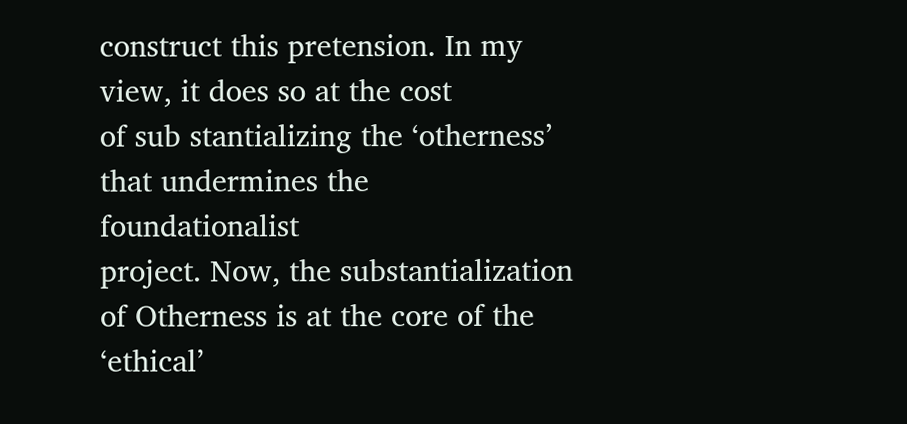construct this pretension. In my view, it does so at the cost
of sub stantializing the ‘otherness’ that undermines the foundationalist
project. Now, the substantialization of Otherness is at the core of the
‘ethical’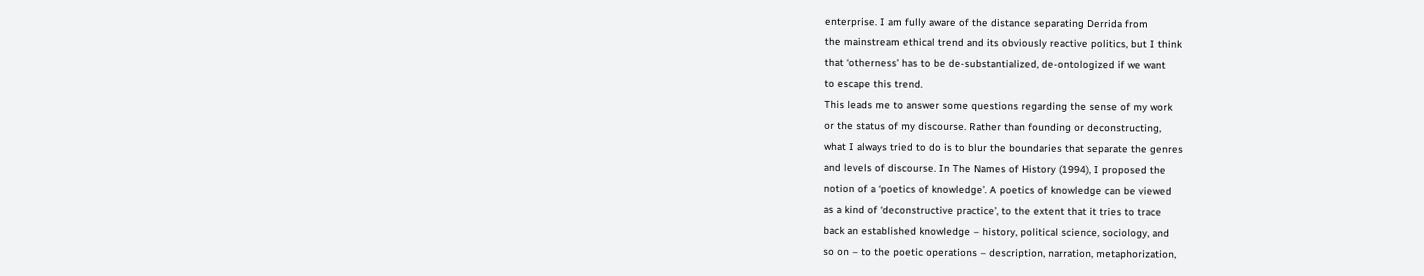enterprise. I am fully aware of the distance separating Derrida from
the mainstream ethical trend and its obviously reactive politics, but I think
that ‘otherness’ has to be de-substantialized, de-ontologized if we want
to escape this trend.
This leads me to answer some questions regarding the sense of my work
or the status of my discourse. Rather than founding or deconstructing,
what I always tried to do is to blur the boundaries that separate the genres
and levels of discourse. In The Names of History (1994), I proposed the
notion of a ‘poetics of knowledge’. A poetics of knowledge can be viewed
as a kind of ‘deconstructive practice’, to the extent that it tries to trace
back an established knowledge – history, political science, sociology, and
so on – to the poetic operations – description, narration, metaphorization,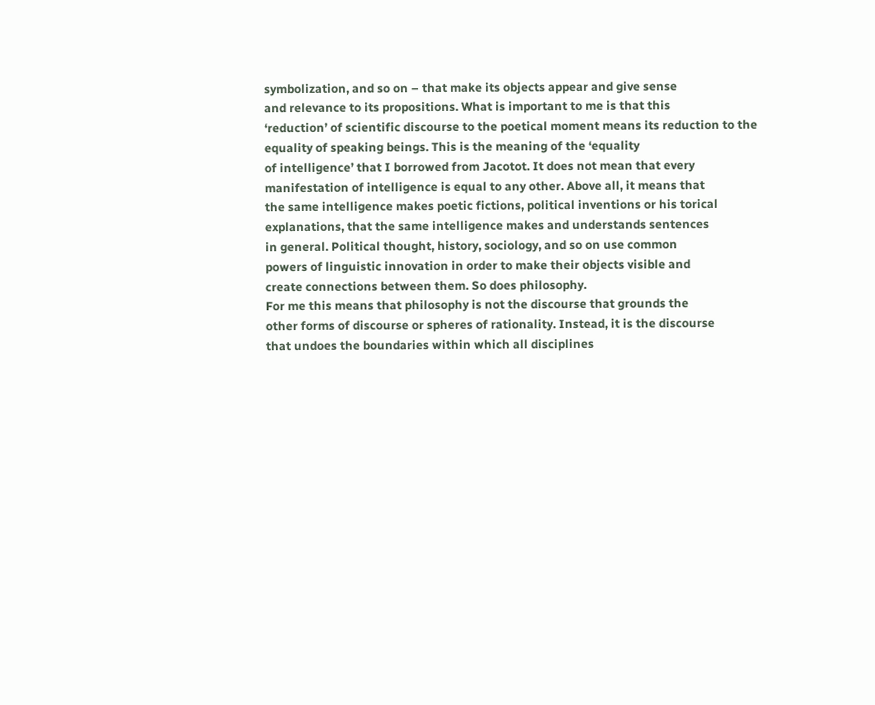symbolization, and so on – that make its objects appear and give sense
and relevance to its propositions. What is important to me is that this
‘reduction’ of scientific discourse to the poetical moment means its reduction to the equality of speaking beings. This is the meaning of the ‘equality
of intelligence’ that I borrowed from Jacotot. It does not mean that every
manifestation of intelligence is equal to any other. Above all, it means that
the same intelligence makes poetic fictions, political inventions or his torical
explanations, that the same intelligence makes and understands sentences
in general. Political thought, history, sociology, and so on use common
powers of linguistic innovation in order to make their objects visible and
create connections between them. So does philosophy.
For me this means that philosophy is not the discourse that grounds the
other forms of discourse or spheres of rationality. Instead, it is the discourse
that undoes the boundaries within which all disciplines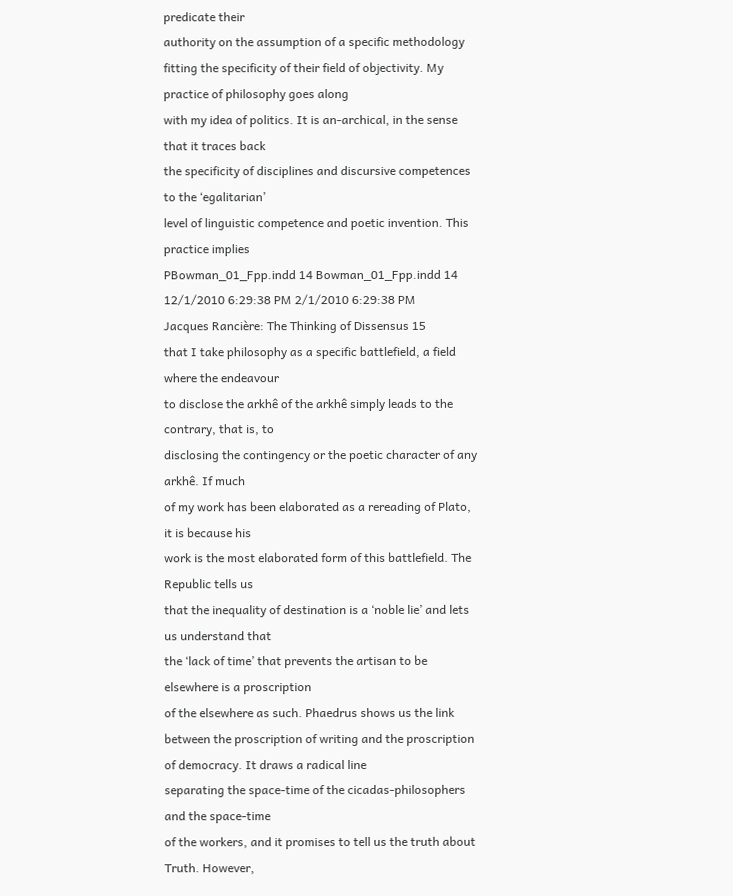predicate their
authority on the assumption of a specific methodology fitting the specificity of their field of objectivity. My practice of philosophy goes along
with my idea of politics. It is an-archical, in the sense that it traces back
the specificity of disciplines and discursive competences to the ‘egalitarian’
level of linguistic competence and poetic invention. This practice implies
PBowman_01_Fpp.indd 14 Bowman_01_Fpp.indd 14 12/1/2010 6:29:38 PM 2/1/2010 6:29:38 PM
Jacques Rancière: The Thinking of Dissensus 15
that I take philosophy as a specific battlefield, a field where the endeavour
to disclose the arkhê of the arkhê simply leads to the contrary, that is, to
disclosing the contingency or the poetic character of any arkhê. If much
of my work has been elaborated as a rereading of Plato, it is because his
work is the most elaborated form of this battlefield. The Republic tells us
that the inequality of destination is a ‘noble lie’ and lets us understand that
the ‘lack of time’ that prevents the artisan to be elsewhere is a proscription
of the elsewhere as such. Phaedrus shows us the link between the proscription of writing and the proscription of democracy. It draws a radical line
separating the space-time of the cicadas-philosophers and the space-time
of the workers, and it promises to tell us the truth about Truth. However,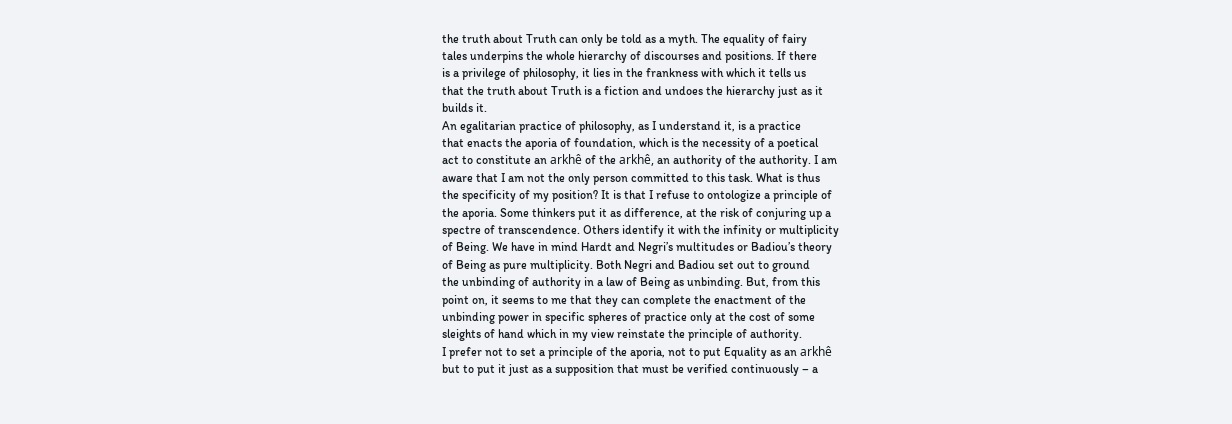the truth about Truth can only be told as a myth. The equality of fairy
tales underpins the whole hierarchy of discourses and positions. If there
is a privilege of philosophy, it lies in the frankness with which it tells us
that the truth about Truth is a fiction and undoes the hierarchy just as it
builds it.
An egalitarian practice of philosophy, as I understand it, is a practice
that enacts the aporia of foundation, which is the necessity of a poetical
act to constitute an arkhê of the arkhê, an authority of the authority. I am
aware that I am not the only person committed to this task. What is thus
the specificity of my position? It is that I refuse to ontologize a principle of
the aporia. Some thinkers put it as difference, at the risk of conjuring up a
spectre of transcendence. Others identify it with the infinity or multiplicity
of Being. We have in mind Hardt and Negri’s multitudes or Badiou’s theory
of Being as pure multiplicity. Both Negri and Badiou set out to ground
the unbinding of authority in a law of Being as unbinding. But, from this
point on, it seems to me that they can complete the enactment of the
unbinding power in specific spheres of practice only at the cost of some
sleights of hand which in my view reinstate the principle of authority.
I prefer not to set a principle of the aporia, not to put Equality as an arkhê
but to put it just as a supposition that must be verified continuously – a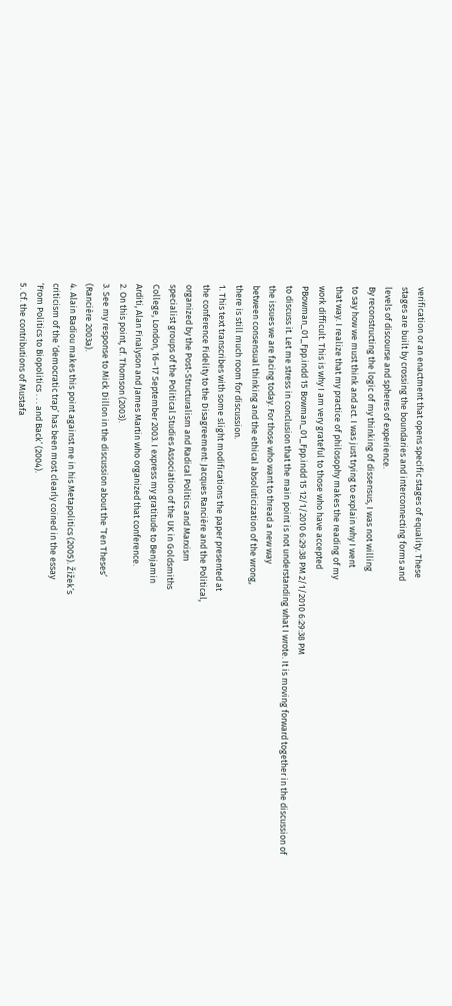verification or an enactment that opens specific stages of equality. These
stages are built by crossing the boundaries and interconnecting forms and
levels of discourse and spheres of experience.
By reconstructing the logic of my thinking of dissensus, I was not willing
to say how we must think and act. I was just trying to explain why I went
that way. I realize that my practice of philosophy makes the reading of my
work difficult. This is why I am very grateful to those who have accepted
PBowman_01_Fpp.indd 15 Bowman_01_Fpp.indd 15 12/1/2010 6:29:38 PM 2/1/2010 6:29:38 PM
to discuss it. Let me stress in conclusion that the main point is not understanding what I wrote. It is moving forward together in the discussion of
the issues we are facing today. For those who want to thread a new way
between consensual thinking and the ethical absoluticization of the wrong,
there is still much room for discussion.
1. This text transcribes with some slight modifications the paper presented at
the conference Fidelity to the Disagreement: Jacques Rancière and the Political,
organized by the Post-Structuralism and Radical Politics and Marxism
specialist groups of the Political Studies Association of the UK in Goldsmiths
College, London, 16–17 September 2003. I express my gratitude to Benjamin
Arditi, Alan Finalyson and James Martin who organized that conference.
2. On this point, cf. Thomson (2003).
3. See my response to Mick Dillon in the discussion about the ‘Ten Theses’
(Rancière 2003a).
4. Alain Badiou makes this point against me in his Metapolitics (2005). Žižek’s
criticism of the ‘democratic trap’ has been most clearly coined in the essay
‘From Politics to Biopolitics . . . and Back’ (2004).
5. Cf. the contributions of Mustafa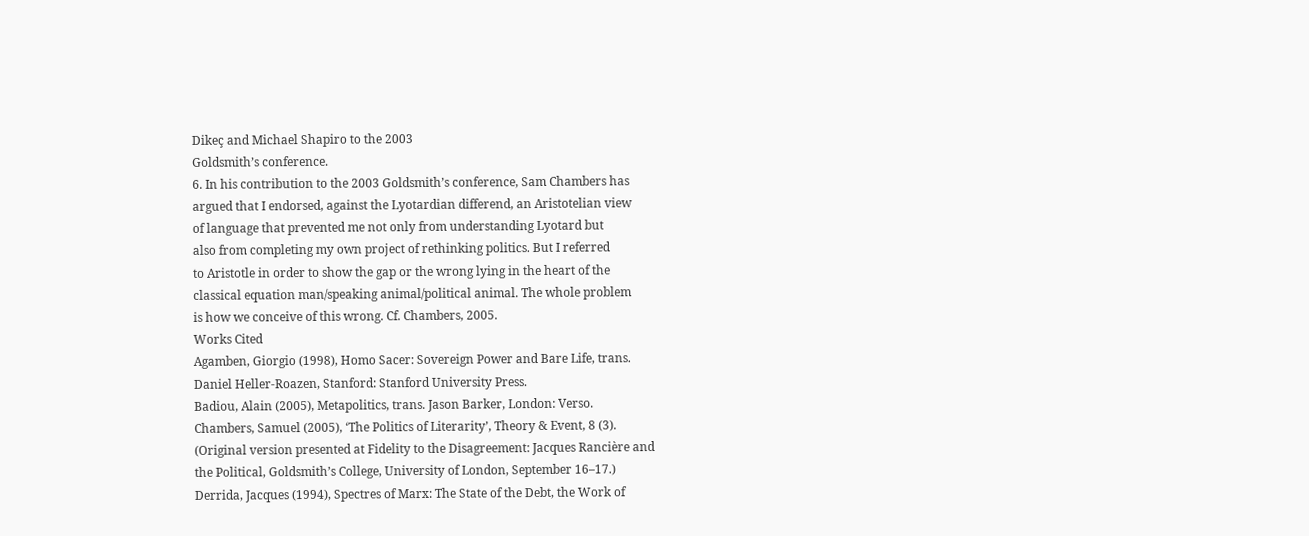Dikeç and Michael Shapiro to the 2003
Goldsmith’s conference.
6. In his contribution to the 2003 Goldsmith’s conference, Sam Chambers has
argued that I endorsed, against the Lyotardian differend, an Aristotelian view
of language that prevented me not only from understanding Lyotard but
also from completing my own project of rethinking politics. But I referred
to Aristotle in order to show the gap or the wrong lying in the heart of the
classical equation man/speaking animal/political animal. The whole problem
is how we conceive of this wrong. Cf. Chambers, 2005.
Works Cited
Agamben, Giorgio (1998), Homo Sacer: Sovereign Power and Bare Life, trans.
Daniel Heller-Roazen, Stanford: Stanford University Press.
Badiou, Alain (2005), Metapolitics, trans. Jason Barker, London: Verso.
Chambers, Samuel (2005), ‘The Politics of Literarity’, Theory & Event, 8 (3).
(Original version presented at Fidelity to the Disagreement: Jacques Rancière and
the Political, Goldsmith’s College, University of London, September 16–17.)
Derrida, Jacques (1994), Spectres of Marx: The State of the Debt, the Work of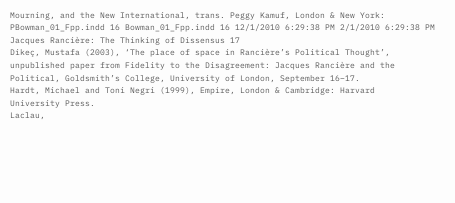Mourning, and the New International, trans. Peggy Kamuf, London & New York:
PBowman_01_Fpp.indd 16 Bowman_01_Fpp.indd 16 12/1/2010 6:29:38 PM 2/1/2010 6:29:38 PM
Jacques Rancière: The Thinking of Dissensus 17
Dikeç, Mustafa (2003), ‘The place of space in Rancière’s Political Thought’,
unpublished paper from Fidelity to the Disagreement: Jacques Rancière and the
Political, Goldsmith’s College, University of London, September 16–17.
Hardt, Michael and Toni Negri (1999), Empire, London & Cambridge: Harvard
University Press.
Laclau,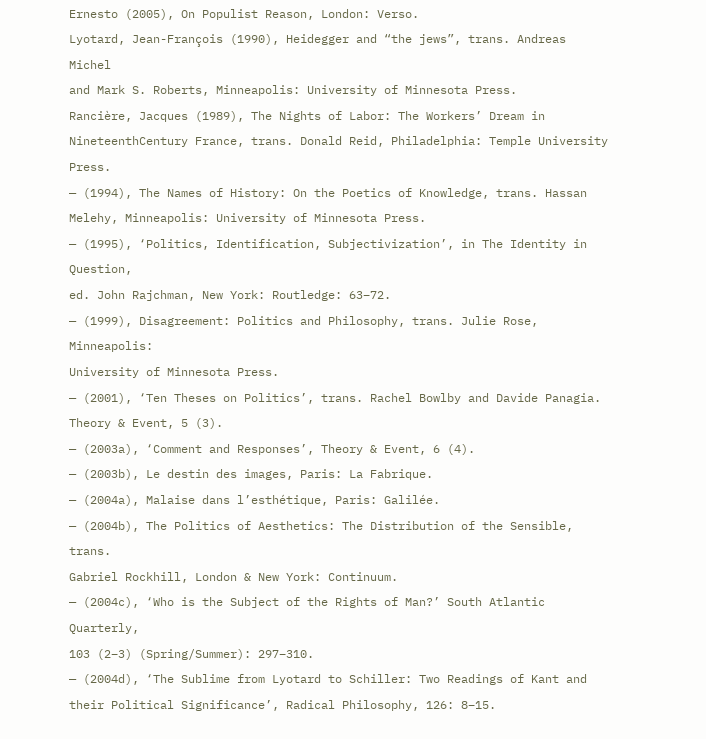Ernesto (2005), On Populist Reason, London: Verso.
Lyotard, Jean-François (1990), Heidegger and “the jews”, trans. Andreas Michel
and Mark S. Roberts, Minneapolis: University of Minnesota Press.
Rancière, Jacques (1989), The Nights of Labor: The Workers’ Dream in NineteenthCentury France, trans. Donald Reid, Philadelphia: Temple University Press.
— (1994), The Names of History: On the Poetics of Knowledge, trans. Hassan
Melehy, Minneapolis: University of Minnesota Press.
— (1995), ‘Politics, Identification, Subjectivization’, in The Identity in Question,
ed. John Rajchman, New York: Routledge: 63–72.
— (1999), Disagreement: Politics and Philosophy, trans. Julie Rose, Minneapolis:
University of Minnesota Press.
— (2001), ‘Ten Theses on Politics’, trans. Rachel Bowlby and Davide Panagia.
Theory & Event, 5 (3).
— (2003a), ‘Comment and Responses’, Theory & Event, 6 (4).
— (2003b), Le destin des images, Paris: La Fabrique.
— (2004a), Malaise dans l’esthétique, Paris: Galilée.
— (2004b), The Politics of Aesthetics: The Distribution of the Sensible, trans.
Gabriel Rockhill, London & New York: Continuum.
— (2004c), ‘Who is the Subject of the Rights of Man?’ South Atlantic Quarterly,
103 (2–3) (Spring/Summer): 297–310.
— (2004d), ‘The Sublime from Lyotard to Schiller: Two Readings of Kant and
their Political Significance’, Radical Philosophy, 126: 8–15.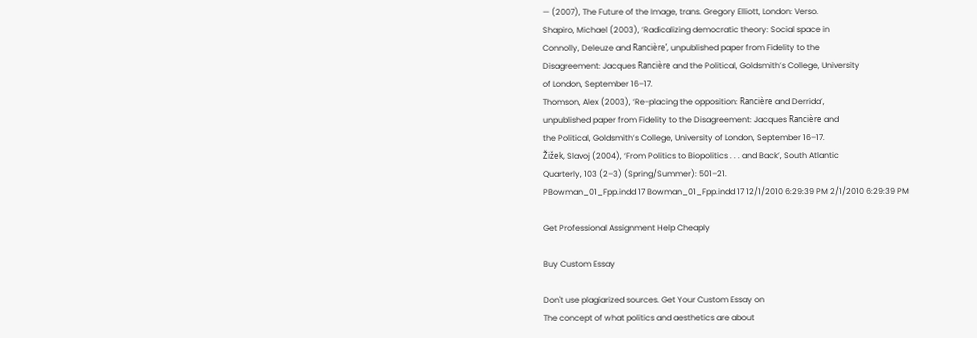— (2007), The Future of the Image, trans. Gregory Elliott, London: Verso.
Shapiro, Michael (2003), ‘Radicalizing democratic theory: Social space in
Connolly, Deleuze and Rancière’, unpublished paper from Fidelity to the
Disagreement: Jacques Rancière and the Political, Goldsmith’s College, University
of London, September 16–17.
Thomson, Alex (2003), ‘Re-placing the opposition: Rancière and Derrida’,
unpublished paper from Fidelity to the Disagreement: Jacques Rancière and
the Political, Goldsmith’s College, University of London, September 16–17.
Žižek, Slavoj (2004), ‘From Politics to Biopolitics . . . and Back’, South Atlantic
Quarterly, 103 (2–3) (Spring/Summer): 501–21.
PBowman_01_Fpp.indd 17 Bowman_01_Fpp.indd 17 12/1/2010 6:29:39 PM 2/1/2010 6:29:39 PM

Get Professional Assignment Help Cheaply

Buy Custom Essay

Don't use plagiarized sources. Get Your Custom Essay on
The concept of what politics and aesthetics are about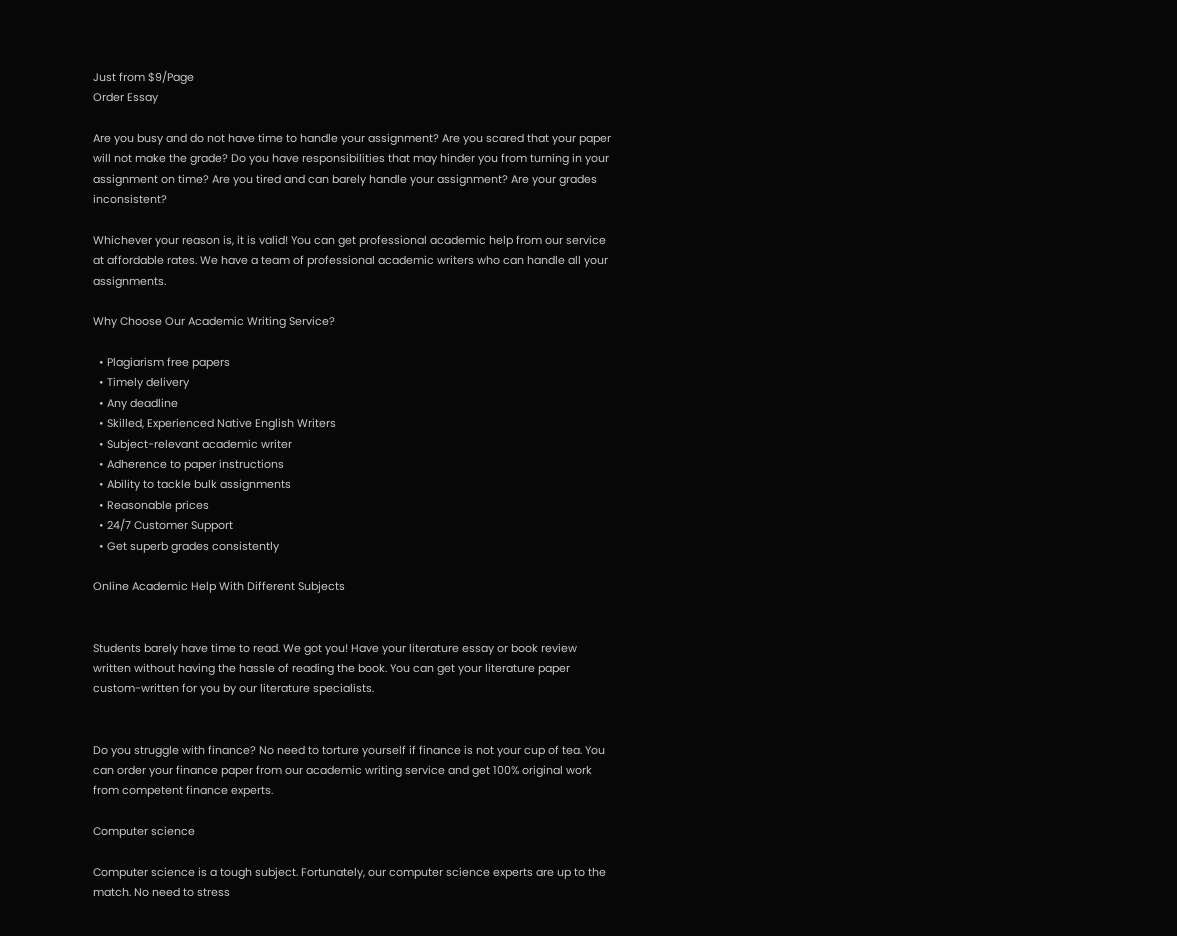Just from $9/Page
Order Essay

Are you busy and do not have time to handle your assignment? Are you scared that your paper will not make the grade? Do you have responsibilities that may hinder you from turning in your assignment on time? Are you tired and can barely handle your assignment? Are your grades inconsistent?

Whichever your reason is, it is valid! You can get professional academic help from our service at affordable rates. We have a team of professional academic writers who can handle all your assignments.

Why Choose Our Academic Writing Service?

  • Plagiarism free papers
  • Timely delivery
  • Any deadline
  • Skilled, Experienced Native English Writers
  • Subject-relevant academic writer
  • Adherence to paper instructions
  • Ability to tackle bulk assignments
  • Reasonable prices
  • 24/7 Customer Support
  • Get superb grades consistently

Online Academic Help With Different Subjects


Students barely have time to read. We got you! Have your literature essay or book review written without having the hassle of reading the book. You can get your literature paper custom-written for you by our literature specialists.


Do you struggle with finance? No need to torture yourself if finance is not your cup of tea. You can order your finance paper from our academic writing service and get 100% original work from competent finance experts.

Computer science

Computer science is a tough subject. Fortunately, our computer science experts are up to the match. No need to stress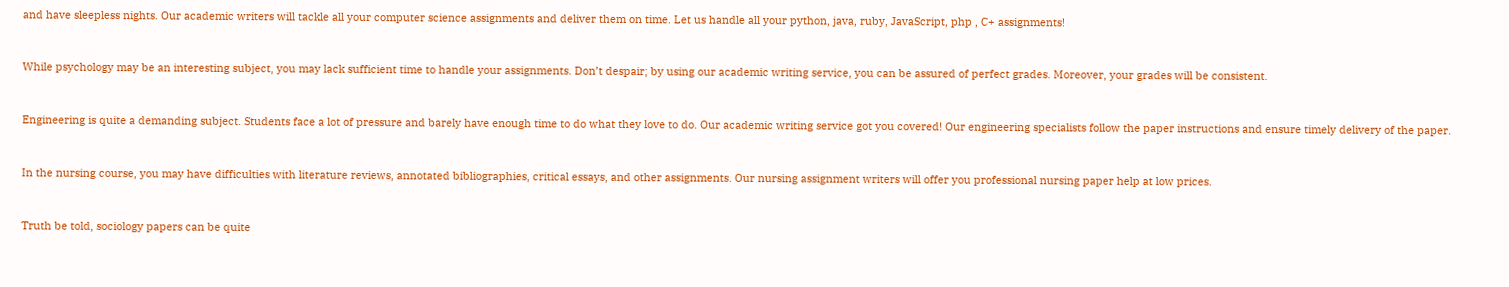and have sleepless nights. Our academic writers will tackle all your computer science assignments and deliver them on time. Let us handle all your python, java, ruby, JavaScript, php , C+ assignments!


While psychology may be an interesting subject, you may lack sufficient time to handle your assignments. Don’t despair; by using our academic writing service, you can be assured of perfect grades. Moreover, your grades will be consistent.


Engineering is quite a demanding subject. Students face a lot of pressure and barely have enough time to do what they love to do. Our academic writing service got you covered! Our engineering specialists follow the paper instructions and ensure timely delivery of the paper.


In the nursing course, you may have difficulties with literature reviews, annotated bibliographies, critical essays, and other assignments. Our nursing assignment writers will offer you professional nursing paper help at low prices.


Truth be told, sociology papers can be quite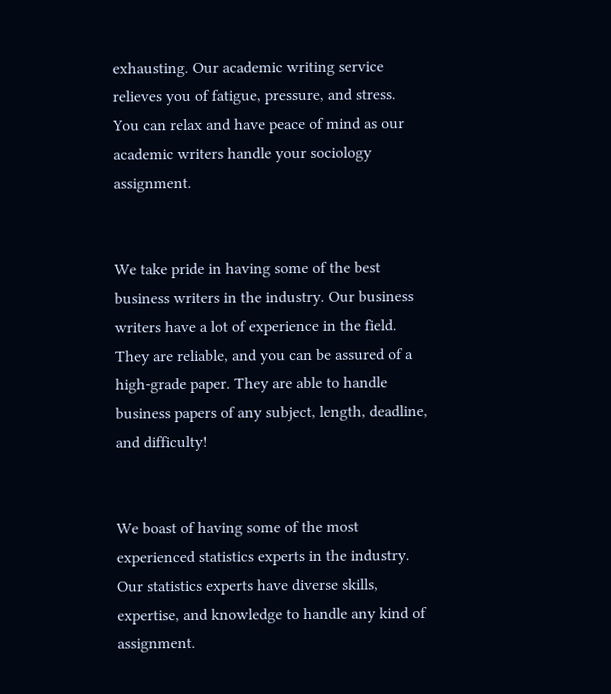exhausting. Our academic writing service relieves you of fatigue, pressure, and stress. You can relax and have peace of mind as our academic writers handle your sociology assignment.


We take pride in having some of the best business writers in the industry. Our business writers have a lot of experience in the field. They are reliable, and you can be assured of a high-grade paper. They are able to handle business papers of any subject, length, deadline, and difficulty!


We boast of having some of the most experienced statistics experts in the industry. Our statistics experts have diverse skills, expertise, and knowledge to handle any kind of assignment.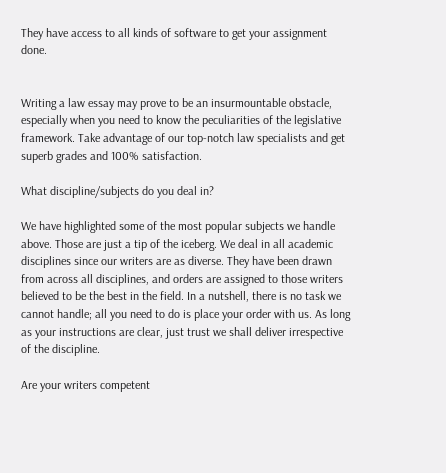They have access to all kinds of software to get your assignment done.


Writing a law essay may prove to be an insurmountable obstacle, especially when you need to know the peculiarities of the legislative framework. Take advantage of our top-notch law specialists and get superb grades and 100% satisfaction.

What discipline/subjects do you deal in?

We have highlighted some of the most popular subjects we handle above. Those are just a tip of the iceberg. We deal in all academic disciplines since our writers are as diverse. They have been drawn from across all disciplines, and orders are assigned to those writers believed to be the best in the field. In a nutshell, there is no task we cannot handle; all you need to do is place your order with us. As long as your instructions are clear, just trust we shall deliver irrespective of the discipline.

Are your writers competent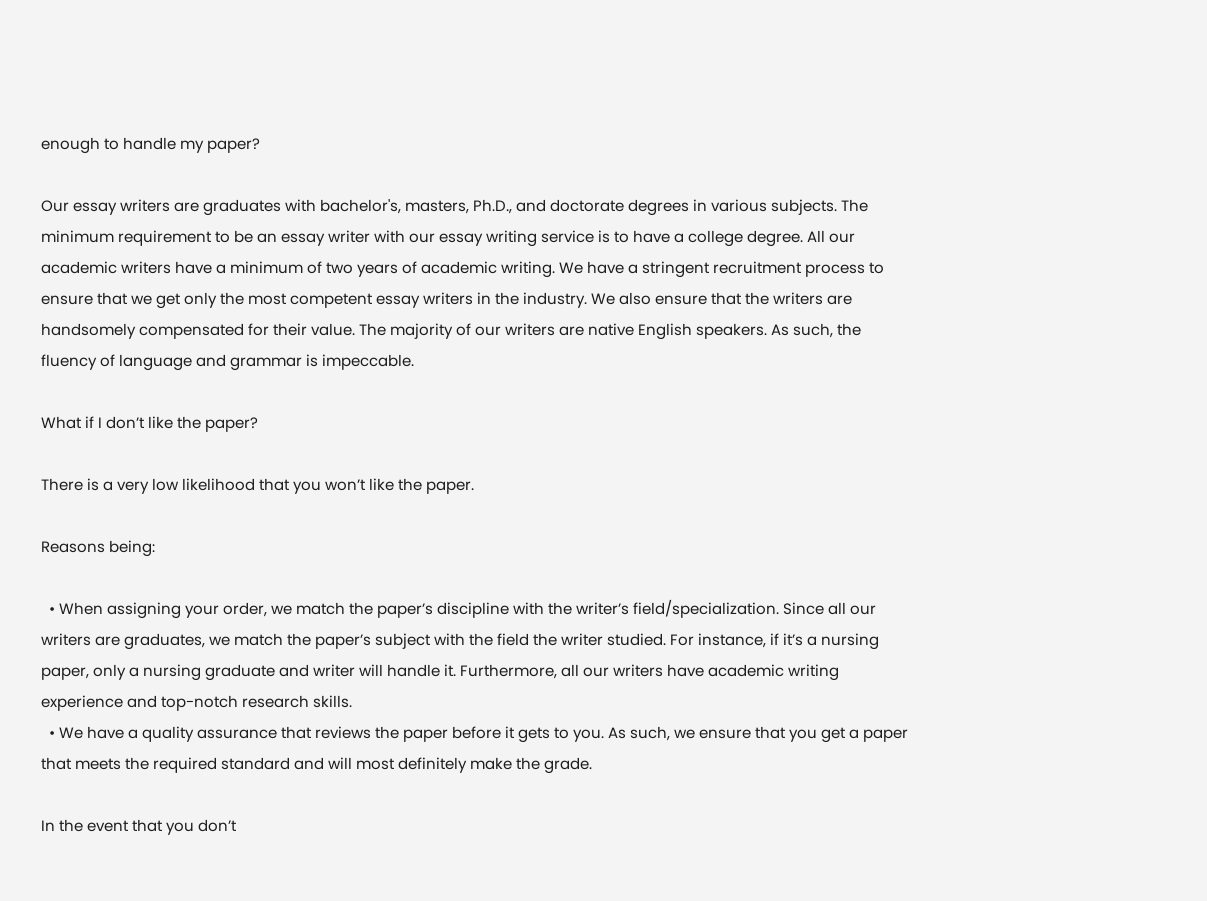enough to handle my paper?

Our essay writers are graduates with bachelor's, masters, Ph.D., and doctorate degrees in various subjects. The minimum requirement to be an essay writer with our essay writing service is to have a college degree. All our academic writers have a minimum of two years of academic writing. We have a stringent recruitment process to ensure that we get only the most competent essay writers in the industry. We also ensure that the writers are handsomely compensated for their value. The majority of our writers are native English speakers. As such, the fluency of language and grammar is impeccable.

What if I don’t like the paper?

There is a very low likelihood that you won’t like the paper.

Reasons being:

  • When assigning your order, we match the paper’s discipline with the writer’s field/specialization. Since all our writers are graduates, we match the paper’s subject with the field the writer studied. For instance, if it’s a nursing paper, only a nursing graduate and writer will handle it. Furthermore, all our writers have academic writing experience and top-notch research skills.
  • We have a quality assurance that reviews the paper before it gets to you. As such, we ensure that you get a paper that meets the required standard and will most definitely make the grade.

In the event that you don’t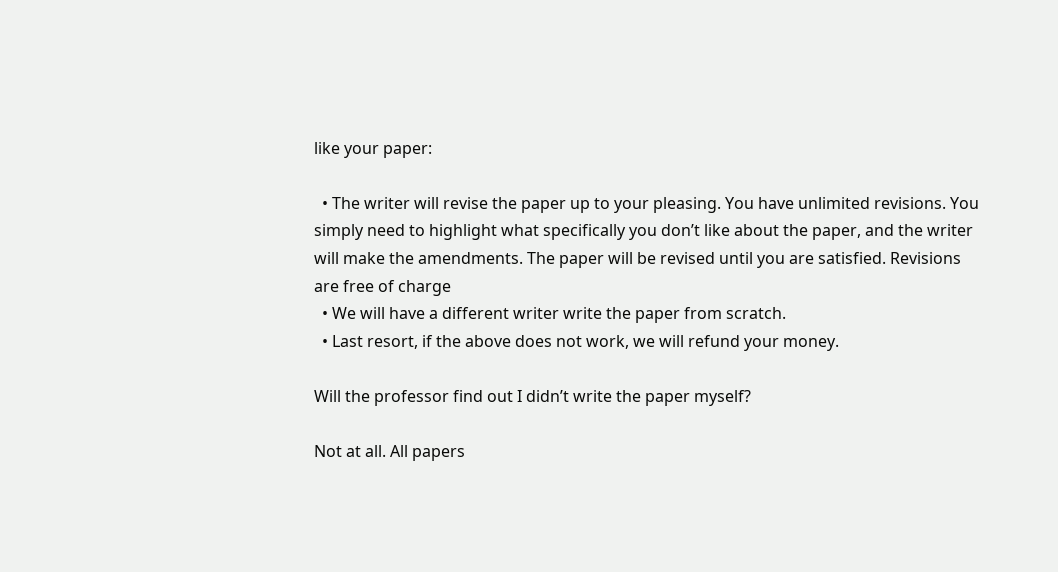like your paper:

  • The writer will revise the paper up to your pleasing. You have unlimited revisions. You simply need to highlight what specifically you don’t like about the paper, and the writer will make the amendments. The paper will be revised until you are satisfied. Revisions are free of charge
  • We will have a different writer write the paper from scratch.
  • Last resort, if the above does not work, we will refund your money.

Will the professor find out I didn’t write the paper myself?

Not at all. All papers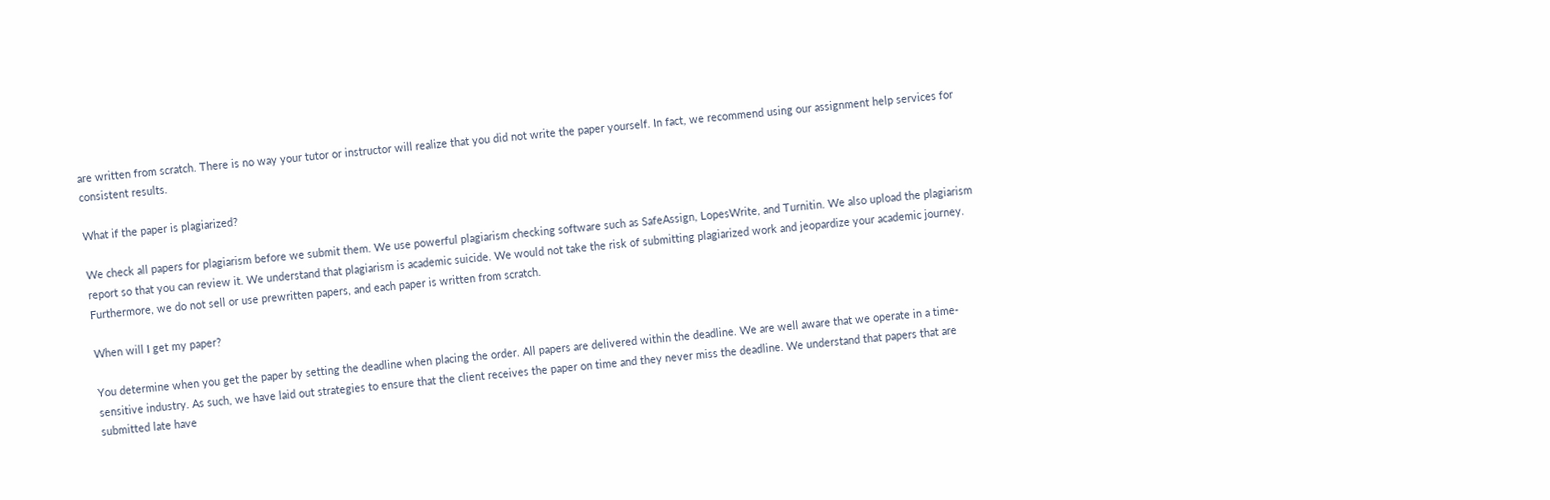are written from scratch. There is no way your tutor or instructor will realize that you did not write the paper yourself. In fact, we recommend using our assignment help services for consistent results.

What if the paper is plagiarized?

We check all papers for plagiarism before we submit them. We use powerful plagiarism checking software such as SafeAssign, LopesWrite, and Turnitin. We also upload the plagiarism report so that you can review it. We understand that plagiarism is academic suicide. We would not take the risk of submitting plagiarized work and jeopardize your academic journey. Furthermore, we do not sell or use prewritten papers, and each paper is written from scratch.

When will I get my paper?

You determine when you get the paper by setting the deadline when placing the order. All papers are delivered within the deadline. We are well aware that we operate in a time-sensitive industry. As such, we have laid out strategies to ensure that the client receives the paper on time and they never miss the deadline. We understand that papers that are submitted late have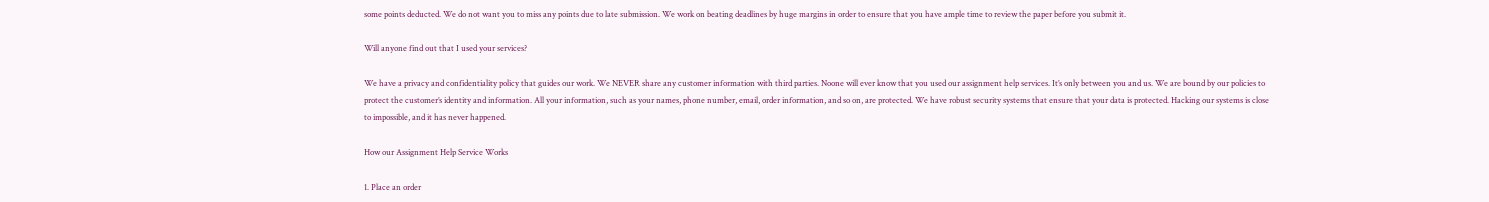some points deducted. We do not want you to miss any points due to late submission. We work on beating deadlines by huge margins in order to ensure that you have ample time to review the paper before you submit it.

Will anyone find out that I used your services?

We have a privacy and confidentiality policy that guides our work. We NEVER share any customer information with third parties. Noone will ever know that you used our assignment help services. It’s only between you and us. We are bound by our policies to protect the customer’s identity and information. All your information, such as your names, phone number, email, order information, and so on, are protected. We have robust security systems that ensure that your data is protected. Hacking our systems is close to impossible, and it has never happened.

How our Assignment Help Service Works

1. Place an order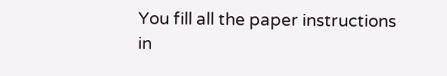You fill all the paper instructions in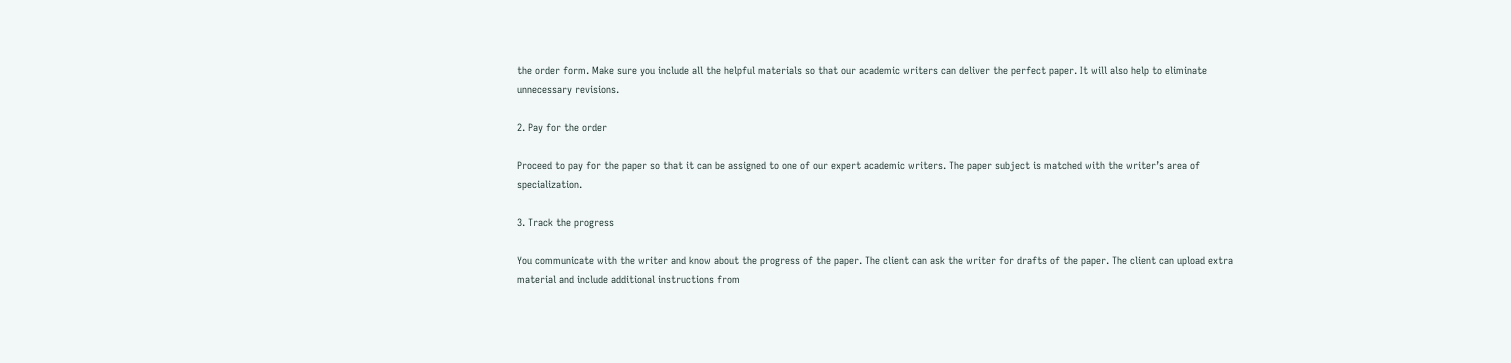the order form. Make sure you include all the helpful materials so that our academic writers can deliver the perfect paper. It will also help to eliminate unnecessary revisions.

2. Pay for the order

Proceed to pay for the paper so that it can be assigned to one of our expert academic writers. The paper subject is matched with the writer’s area of specialization.

3. Track the progress

You communicate with the writer and know about the progress of the paper. The client can ask the writer for drafts of the paper. The client can upload extra material and include additional instructions from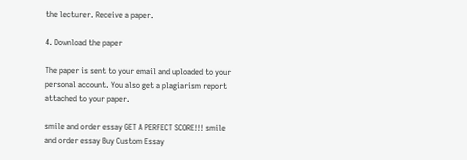the lecturer. Receive a paper.

4. Download the paper

The paper is sent to your email and uploaded to your personal account. You also get a plagiarism report attached to your paper.

smile and order essay GET A PERFECT SCORE!!! smile and order essay Buy Custom Essay